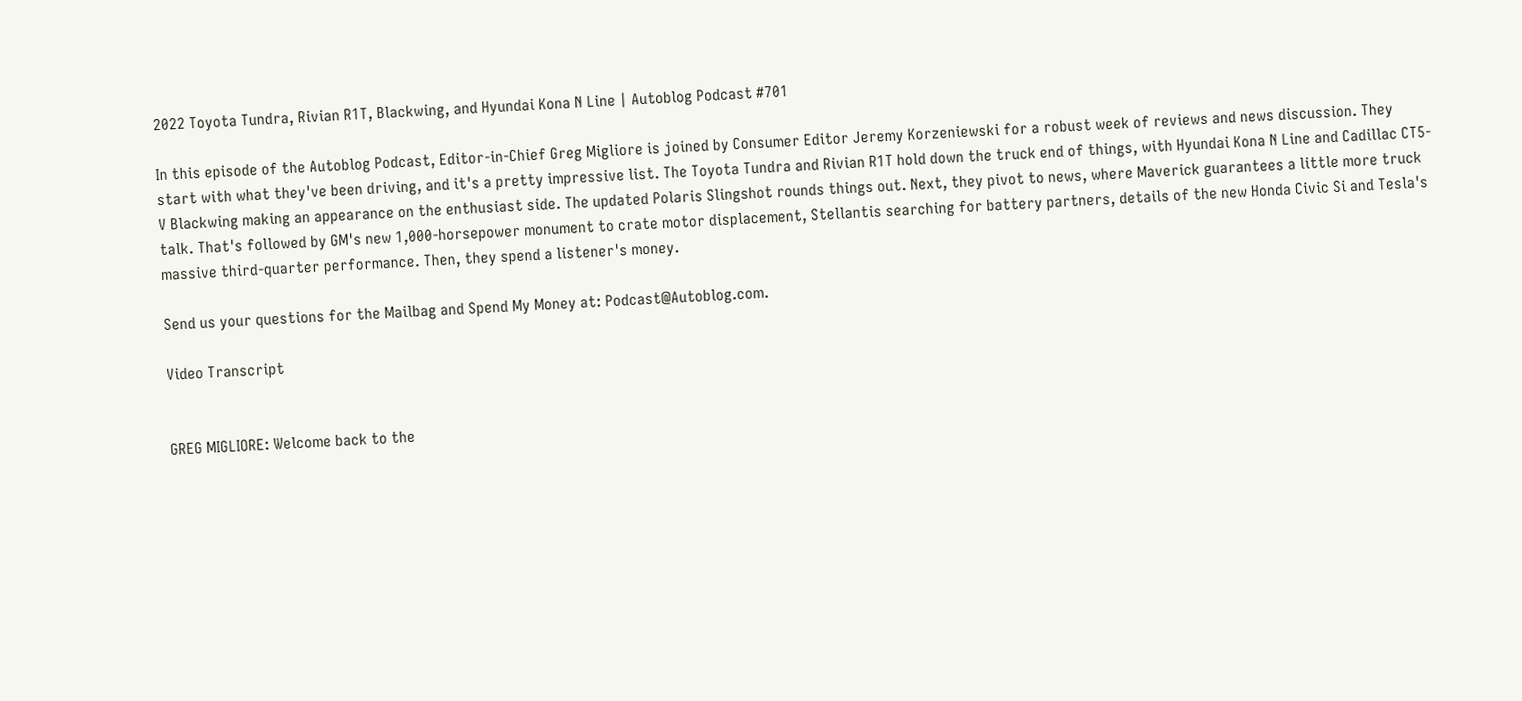2022 Toyota Tundra, Rivian R1T, Blackwing, and Hyundai Kona N Line | Autoblog Podcast #701

In this episode of the Autoblog Podcast, Editor-in-Chief Greg Migliore is joined by Consumer Editor Jeremy Korzeniewski for a robust week of reviews and news discussion. They start with what they've been driving, and it's a pretty impressive list. The Toyota Tundra and Rivian R1T hold down the truck end of things, with Hyundai Kona N Line and Cadillac CT5-V Blackwing making an appearance on the enthusiast side. The updated Polaris Slingshot rounds things out. Next, they pivot to news, where Maverick guarantees a little more truck talk. That's followed by GM's new 1,000-horsepower monument to crate motor displacement, Stellantis searching for battery partners, details of the new Honda Civic Si and Tesla's massive third-quarter performance. Then, they spend a listener's money.

Send us your questions for the Mailbag and Spend My Money at: Podcast@Autoblog.com.

Video Transcript


GREG MIGLIORE: Welcome back to the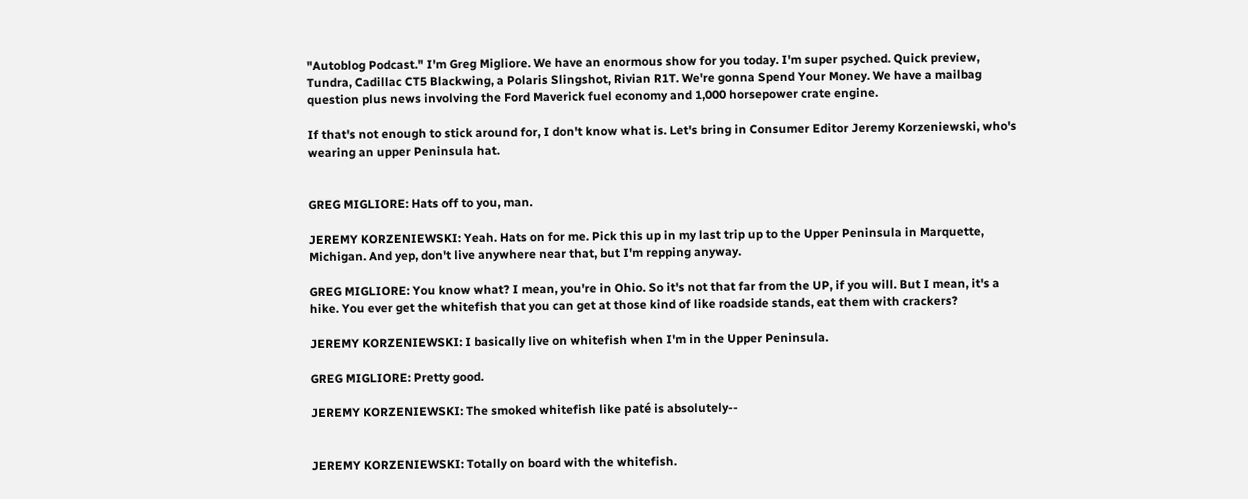"Autoblog Podcast." I'm Greg Migliore. We have an enormous show for you today. I'm super psyched. Quick preview, Tundra, Cadillac CT5 Blackwing, a Polaris Slingshot, Rivian R1T. We're gonna Spend Your Money. We have a mailbag question plus news involving the Ford Maverick fuel economy and 1,000 horsepower crate engine.

If that's not enough to stick around for, I don't know what is. Let's bring in Consumer Editor Jeremy Korzeniewski, who's wearing an upper Peninsula hat.


GREG MIGLIORE: Hats off to you, man.

JEREMY KORZENIEWSKI: Yeah. Hats on for me. Pick this up in my last trip up to the Upper Peninsula in Marquette, Michigan. And yep, don't live anywhere near that, but I'm repping anyway.

GREG MIGLIORE: You know what? I mean, you're in Ohio. So it's not that far from the UP, if you will. But I mean, it's a hike. You ever get the whitefish that you can get at those kind of like roadside stands, eat them with crackers?

JEREMY KORZENIEWSKI: I basically live on whitefish when I'm in the Upper Peninsula.

GREG MIGLIORE: Pretty good.

JEREMY KORZENIEWSKI: The smoked whitefish like paté is absolutely--


JEREMY KORZENIEWSKI: Totally on board with the whitefish.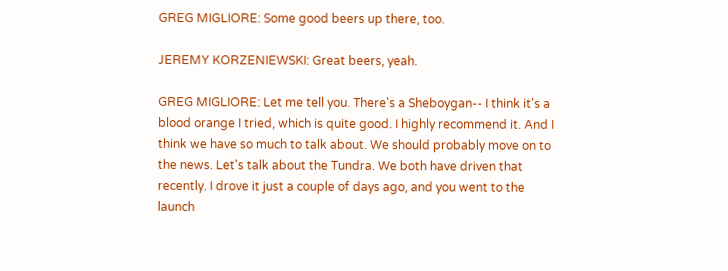GREG MIGLIORE: Some good beers up there, too.

JEREMY KORZENIEWSKI: Great beers, yeah.

GREG MIGLIORE: Let me tell you. There's a Sheboygan-- I think it's a blood orange I tried, which is quite good. I highly recommend it. And I think we have so much to talk about. We should probably move on to the news. Let's talk about the Tundra. We both have driven that recently. I drove it just a couple of days ago, and you went to the launch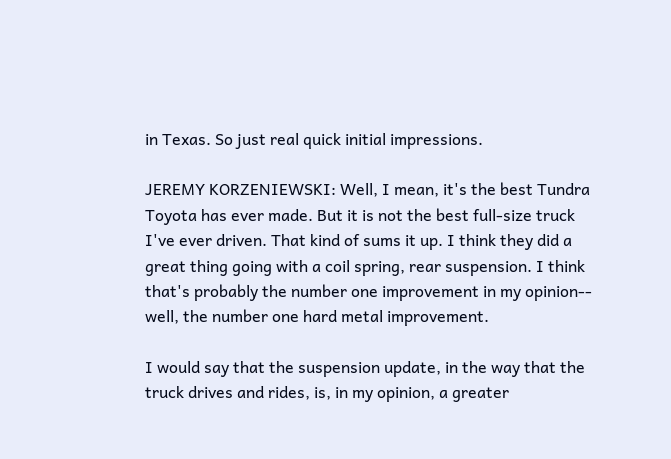in Texas. So just real quick initial impressions.

JEREMY KORZENIEWSKI: Well, I mean, it's the best Tundra Toyota has ever made. But it is not the best full-size truck I've ever driven. That kind of sums it up. I think they did a great thing going with a coil spring, rear suspension. I think that's probably the number one improvement in my opinion-- well, the number one hard metal improvement.

I would say that the suspension update, in the way that the truck drives and rides, is, in my opinion, a greater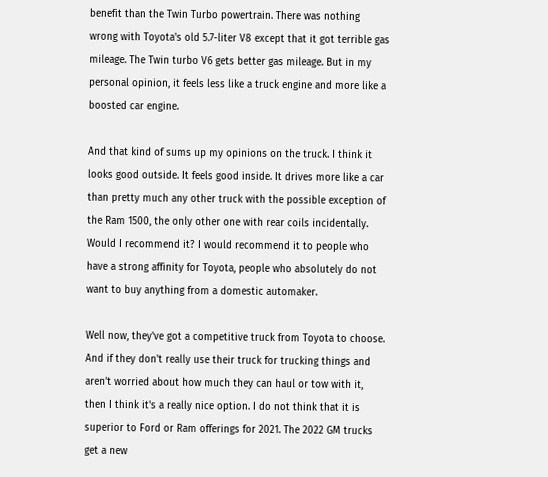benefit than the Twin Turbo powertrain. There was nothing wrong with Toyota's old 5.7-liter V8 except that it got terrible gas mileage. The Twin turbo V6 gets better gas mileage. But in my personal opinion, it feels less like a truck engine and more like a boosted car engine.

And that kind of sums up my opinions on the truck. I think it looks good outside. It feels good inside. It drives more like a car than pretty much any other truck with the possible exception of the Ram 1500, the only other one with rear coils incidentally. Would I recommend it? I would recommend it to people who have a strong affinity for Toyota, people who absolutely do not want to buy anything from a domestic automaker.

Well now, they've got a competitive truck from Toyota to choose. And if they don't really use their truck for trucking things and aren't worried about how much they can haul or tow with it, then I think it's a really nice option. I do not think that it is superior to Ford or Ram offerings for 2021. The 2022 GM trucks get a new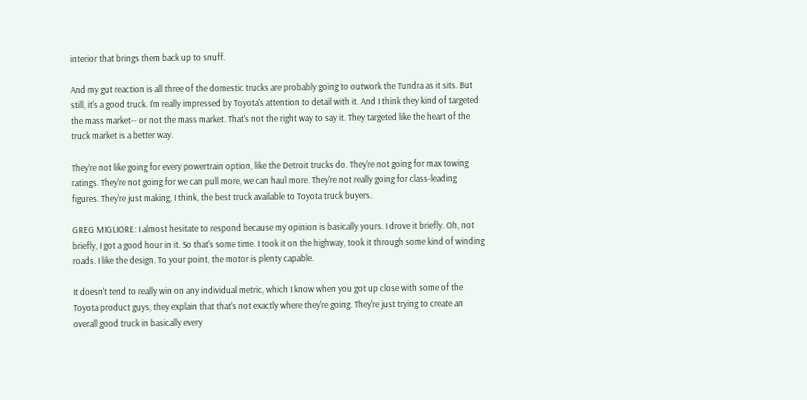interior that brings them back up to snuff.

And my gut reaction is all three of the domestic trucks are probably going to outwork the Tundra as it sits. But still, it's a good truck. I'm really impressed by Toyota's attention to detail with it. And I think they kind of targeted the mass market-- or not the mass market. That's not the right way to say it. They targeted like the heart of the truck market is a better way.

They're not like going for every powertrain option, like the Detroit trucks do. They're not going for max towing ratings. They're not going for we can pull more, we can haul more. They're not really going for class-leading figures. They're just making, I think, the best truck available to Toyota truck buyers.

GREG MIGLIORE: I almost hesitate to respond because my opinion is basically yours. I drove it briefly. Oh, not briefly, I got a good hour in it. So that's some time. I took it on the highway, took it through some kind of winding roads. I like the design. To your point, the motor is plenty capable.

It doesn't tend to really win on any individual metric, which I know when you got up close with some of the Toyota product guys, they explain that that's not exactly where they're going. They're just trying to create an overall good truck in basically every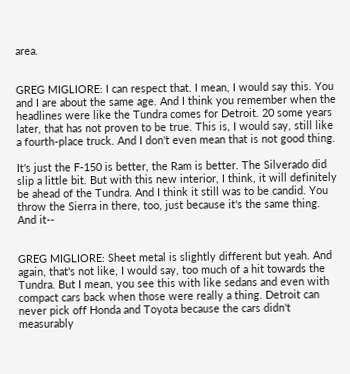area.


GREG MIGLIORE: I can respect that. I mean, I would say this. You and I are about the same age. And I think you remember when the headlines were like the Tundra comes for Detroit. 20 some years later, that has not proven to be true. This is, I would say, still like a fourth-place truck. And I don't even mean that is not good thing.

It's just the F-150 is better, the Ram is better. The Silverado did slip a little bit. But with this new interior, I think, it will definitely be ahead of the Tundra. And I think it still was to be candid. You throw the Sierra in there, too, just because it's the same thing. And it--


GREG MIGLIORE: Sheet metal is slightly different but yeah. And again, that's not like, I would say, too much of a hit towards the Tundra. But I mean, you see this with like sedans and even with compact cars back when those were really a thing. Detroit can never pick off Honda and Toyota because the cars didn't measurably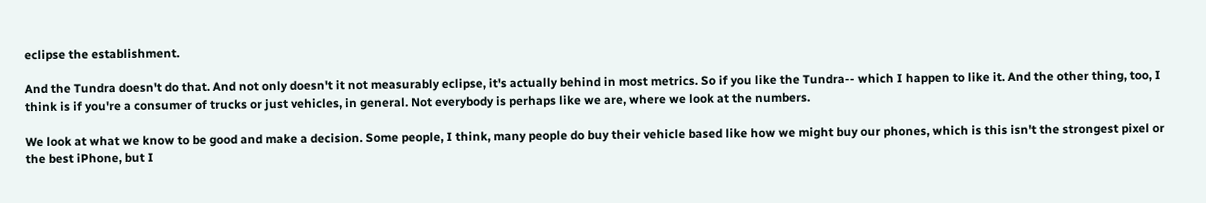eclipse the establishment.

And the Tundra doesn't do that. And not only doesn't it not measurably eclipse, it's actually behind in most metrics. So if you like the Tundra-- which I happen to like it. And the other thing, too, I think is if you're a consumer of trucks or just vehicles, in general. Not everybody is perhaps like we are, where we look at the numbers.

We look at what we know to be good and make a decision. Some people, I think, many people do buy their vehicle based like how we might buy our phones, which is this isn't the strongest pixel or the best iPhone, but I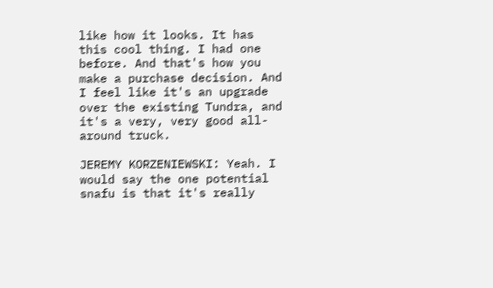like how it looks. It has this cool thing. I had one before. And that's how you make a purchase decision. And I feel like it's an upgrade over the existing Tundra, and it's a very, very good all-around truck.

JEREMY KORZENIEWSKI: Yeah. I would say the one potential snafu is that it's really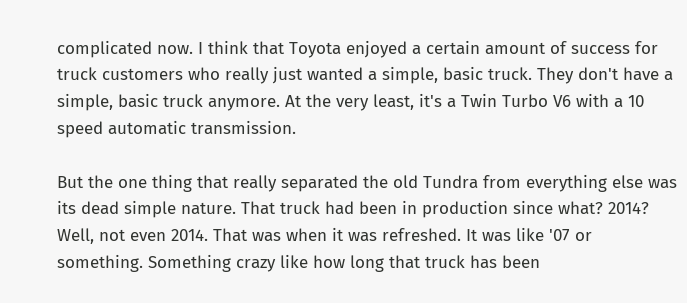complicated now. I think that Toyota enjoyed a certain amount of success for truck customers who really just wanted a simple, basic truck. They don't have a simple, basic truck anymore. At the very least, it's a Twin Turbo V6 with a 10 speed automatic transmission.

But the one thing that really separated the old Tundra from everything else was its dead simple nature. That truck had been in production since what? 2014? Well, not even 2014. That was when it was refreshed. It was like '07 or something. Something crazy like how long that truck has been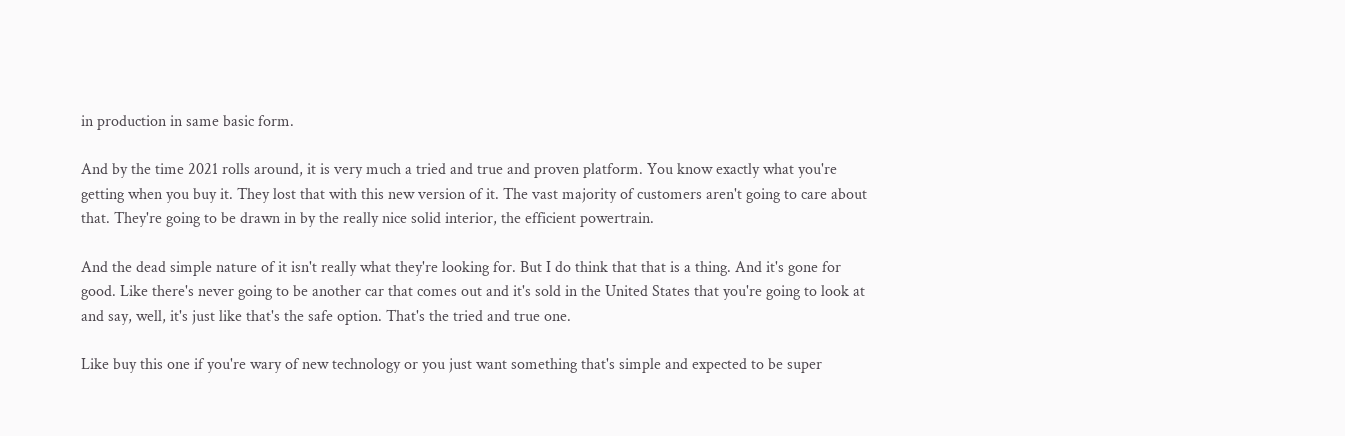in production in same basic form.

And by the time 2021 rolls around, it is very much a tried and true and proven platform. You know exactly what you're getting when you buy it. They lost that with this new version of it. The vast majority of customers aren't going to care about that. They're going to be drawn in by the really nice solid interior, the efficient powertrain.

And the dead simple nature of it isn't really what they're looking for. But I do think that that is a thing. And it's gone for good. Like there's never going to be another car that comes out and it's sold in the United States that you're going to look at and say, well, it's just like that's the safe option. That's the tried and true one.

Like buy this one if you're wary of new technology or you just want something that's simple and expected to be super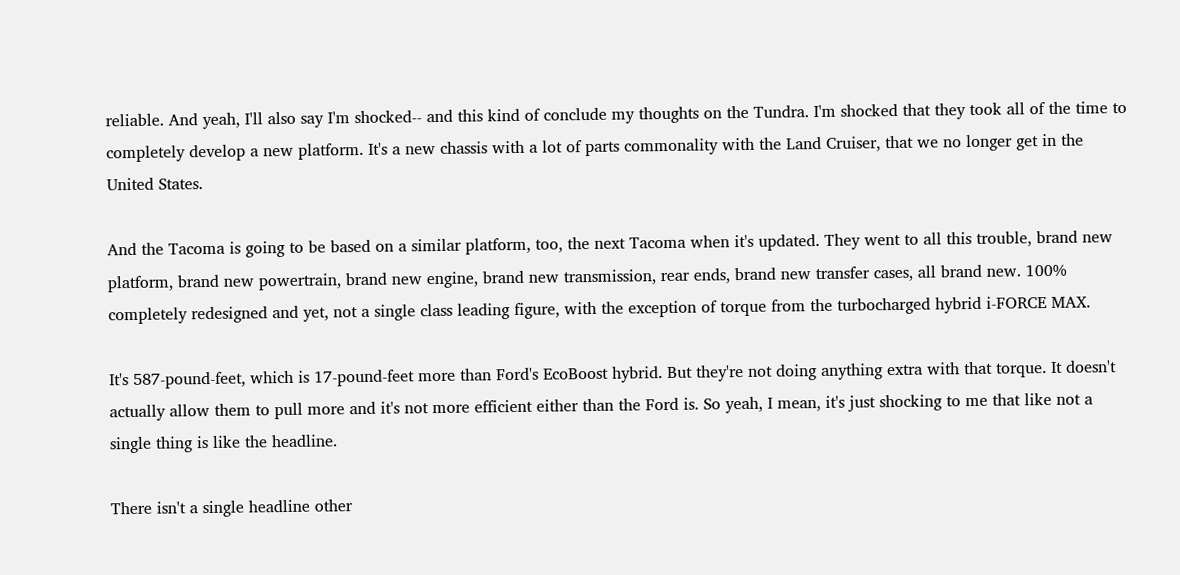reliable. And yeah, I'll also say I'm shocked-- and this kind of conclude my thoughts on the Tundra. I'm shocked that they took all of the time to completely develop a new platform. It's a new chassis with a lot of parts commonality with the Land Cruiser, that we no longer get in the United States.

And the Tacoma is going to be based on a similar platform, too, the next Tacoma when it's updated. They went to all this trouble, brand new platform, brand new powertrain, brand new engine, brand new transmission, rear ends, brand new transfer cases, all brand new. 100% completely redesigned and yet, not a single class leading figure, with the exception of torque from the turbocharged hybrid i-FORCE MAX.

It's 587-pound-feet, which is 17-pound-feet more than Ford's EcoBoost hybrid. But they're not doing anything extra with that torque. It doesn't actually allow them to pull more and it's not more efficient either than the Ford is. So yeah, I mean, it's just shocking to me that like not a single thing is like the headline.

There isn't a single headline other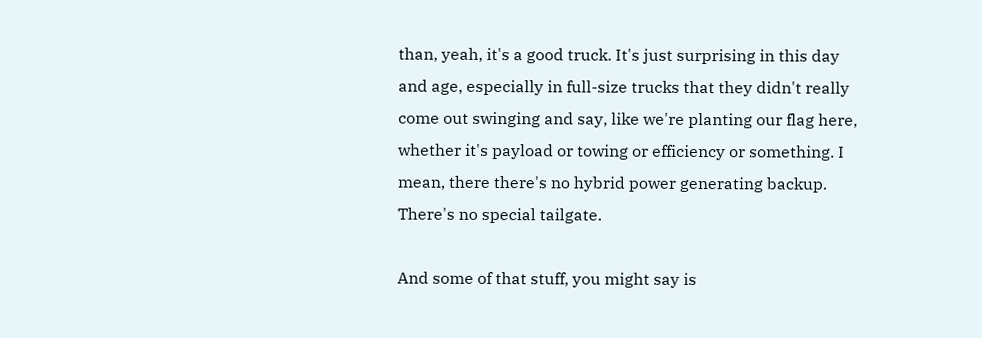than, yeah, it's a good truck. It's just surprising in this day and age, especially in full-size trucks that they didn't really come out swinging and say, like we're planting our flag here, whether it's payload or towing or efficiency or something. I mean, there there's no hybrid power generating backup. There's no special tailgate.

And some of that stuff, you might say is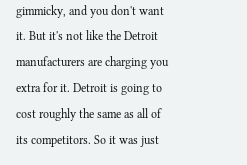gimmicky, and you don't want it. But it's not like the Detroit manufacturers are charging you extra for it. Detroit is going to cost roughly the same as all of its competitors. So it was just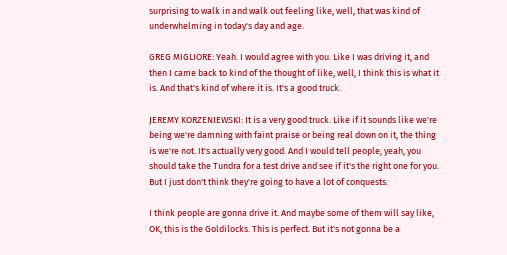surprising to walk in and walk out feeling like, well, that was kind of underwhelming in today's day and age.

GREG MIGLIORE: Yeah. I would agree with you. Like I was driving it, and then I came back to kind of the thought of like, well, I think this is what it is. And that's kind of where it is. It's a good truck.

JEREMY KORZENIEWSKI: It is a very good truck. Like if it sounds like we're being we're damning with faint praise or being real down on it, the thing is we're not. It's actually very good. And I would tell people, yeah, you should take the Tundra for a test drive and see if it's the right one for you. But I just don't think they're going to have a lot of conquests.

I think people are gonna drive it. And maybe some of them will say like, OK, this is the Goldilocks. This is perfect. But it's not gonna be a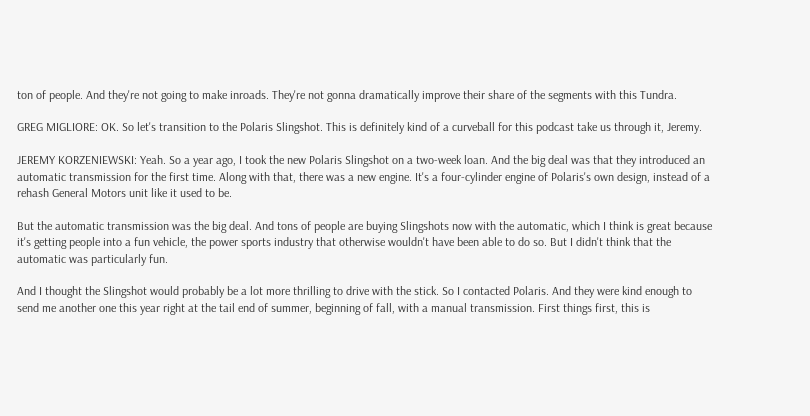ton of people. And they're not going to make inroads. They're not gonna dramatically improve their share of the segments with this Tundra.

GREG MIGLIORE: OK. So let's transition to the Polaris Slingshot. This is definitely kind of a curveball for this podcast take us through it, Jeremy.

JEREMY KORZENIEWSKI: Yeah. So a year ago, I took the new Polaris Slingshot on a two-week loan. And the big deal was that they introduced an automatic transmission for the first time. Along with that, there was a new engine. It's a four-cylinder engine of Polaris's own design, instead of a rehash General Motors unit like it used to be.

But the automatic transmission was the big deal. And tons of people are buying Slingshots now with the automatic, which I think is great because it's getting people into a fun vehicle, the power sports industry that otherwise wouldn't have been able to do so. But I didn't think that the automatic was particularly fun.

And I thought the Slingshot would probably be a lot more thrilling to drive with the stick. So I contacted Polaris. And they were kind enough to send me another one this year right at the tail end of summer, beginning of fall, with a manual transmission. First things first, this is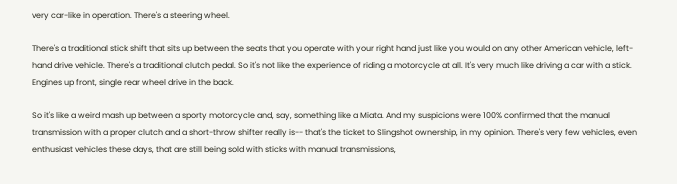very car-like in operation. There's a steering wheel.

There's a traditional stick shift that sits up between the seats that you operate with your right hand just like you would on any other American vehicle, left-hand drive vehicle. There's a traditional clutch pedal. So it's not like the experience of riding a motorcycle at all. It's very much like driving a car with a stick. Engines up front, single rear wheel drive in the back.

So it's like a weird mash up between a sporty motorcycle and, say, something like a Miata. And my suspicions were 100% confirmed that the manual transmission with a proper clutch and a short-throw shifter really is-- that's the ticket to Slingshot ownership, in my opinion. There's very few vehicles, even enthusiast vehicles these days, that are still being sold with sticks with manual transmissions,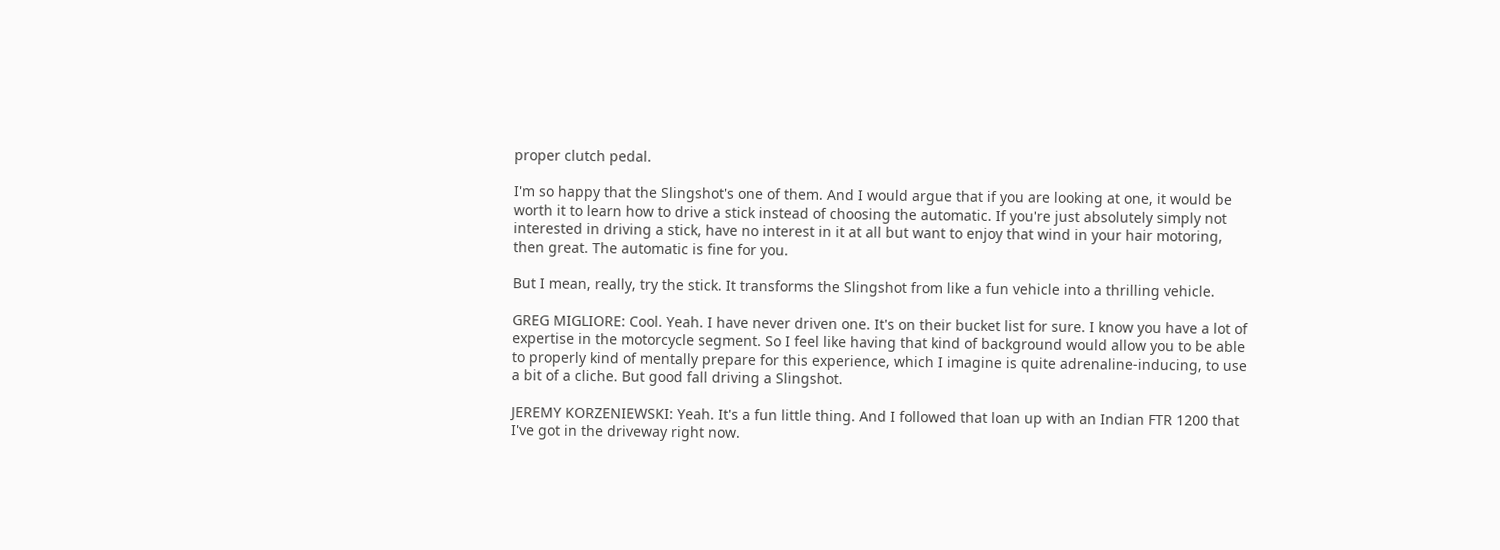proper clutch pedal.

I'm so happy that the Slingshot's one of them. And I would argue that if you are looking at one, it would be worth it to learn how to drive a stick instead of choosing the automatic. If you're just absolutely simply not interested in driving a stick, have no interest in it at all but want to enjoy that wind in your hair motoring, then great. The automatic is fine for you.

But I mean, really, try the stick. It transforms the Slingshot from like a fun vehicle into a thrilling vehicle.

GREG MIGLIORE: Cool. Yeah. I have never driven one. It's on their bucket list for sure. I know you have a lot of expertise in the motorcycle segment. So I feel like having that kind of background would allow you to be able to properly kind of mentally prepare for this experience, which I imagine is quite adrenaline-inducing, to use a bit of a cliche. But good fall driving a Slingshot.

JEREMY KORZENIEWSKI: Yeah. It's a fun little thing. And I followed that loan up with an Indian FTR 1200 that I've got in the driveway right now.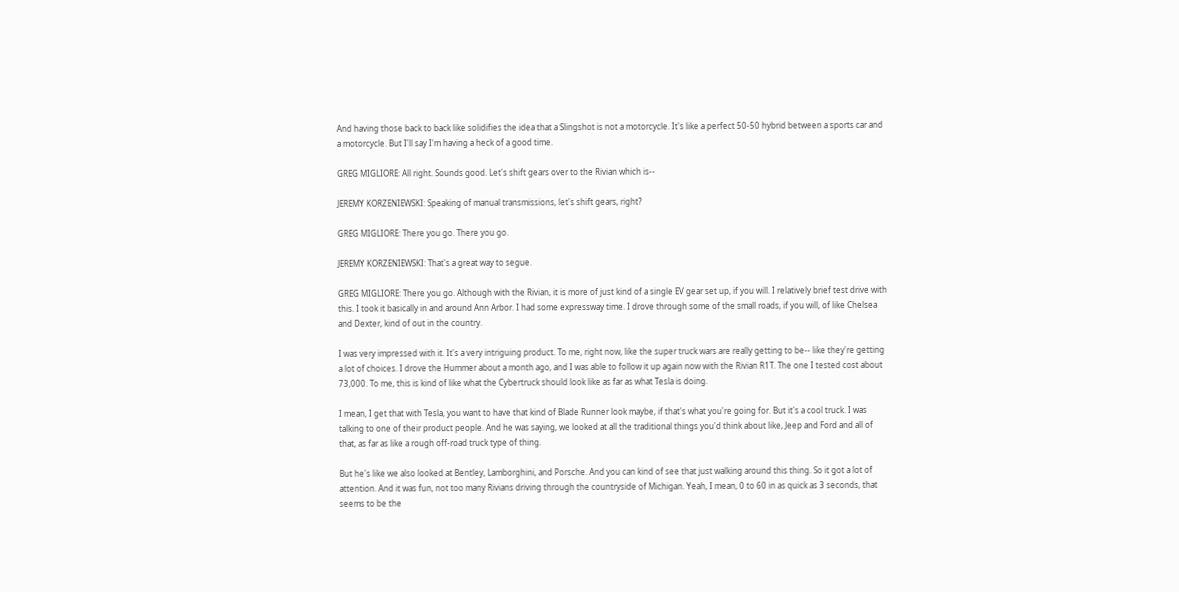And having those back to back like solidifies the idea that a Slingshot is not a motorcycle. It's like a perfect 50-50 hybrid between a sports car and a motorcycle. But I'll say I'm having a heck of a good time.

GREG MIGLIORE: All right. Sounds good. Let's shift gears over to the Rivian which is--

JEREMY KORZENIEWSKI: Speaking of manual transmissions, let's shift gears, right?

GREG MIGLIORE: There you go. There you go.

JEREMY KORZENIEWSKI: That's a great way to segue.

GREG MIGLIORE: There you go. Although with the Rivian, it is more of just kind of a single EV gear set up, if you will. I relatively brief test drive with this. I took it basically in and around Ann Arbor. I had some expressway time. I drove through some of the small roads, if you will, of like Chelsea and Dexter, kind of out in the country.

I was very impressed with it. It's a very intriguing product. To me, right now, like the super truck wars are really getting to be-- like they're getting a lot of choices. I drove the Hummer about a month ago, and I was able to follow it up again now with the Rivian R1T. The one I tested cost about 73,000. To me, this is kind of like what the Cybertruck should look like as far as what Tesla is doing.

I mean, I get that with Tesla, you want to have that kind of Blade Runner look maybe, if that's what you're going for. But it's a cool truck. I was talking to one of their product people. And he was saying, we looked at all the traditional things you'd think about like, Jeep and Ford and all of that, as far as like a rough off-road truck type of thing.

But he's like we also looked at Bentley, Lamborghini, and Porsche. And you can kind of see that just walking around this thing. So it got a lot of attention. And it was fun, not too many Rivians driving through the countryside of Michigan. Yeah, I mean, 0 to 60 in as quick as 3 seconds, that seems to be the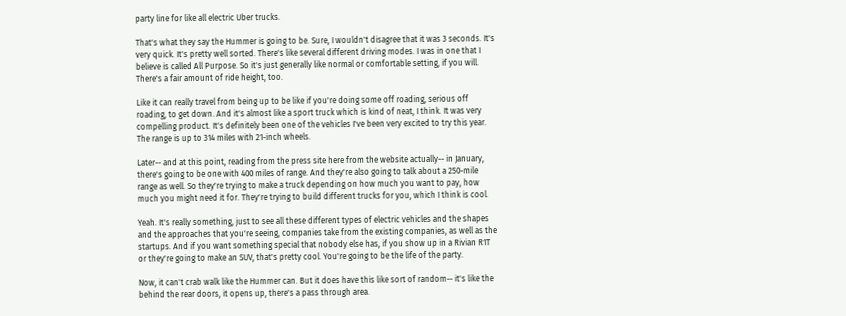party line for like all electric Uber trucks.

That's what they say the Hummer is going to be. Sure, I wouldn't disagree that it was 3 seconds. It's very quick. It's pretty well sorted. There's like several different driving modes. I was in one that I believe is called All Purpose. So it's just generally like normal or comfortable setting, if you will. There's a fair amount of ride height, too.

Like it can really travel from being up to be like if you're doing some off roading, serious off roading, to get down. And it's almost like a sport truck which is kind of neat, I think. It was very compelling product. It's definitely been one of the vehicles I've been very excited to try this year. The range is up to 314 miles with 21-inch wheels.

Later-- and at this point, reading from the press site here from the website actually-- in January, there's going to be one with 400 miles of range. And they're also going to talk about a 250-mile range as well. So they're trying to make a truck depending on how much you want to pay, how much you might need it for. They're trying to build different trucks for you, which I think is cool.

Yeah. It's really something, just to see all these different types of electric vehicles and the shapes and the approaches that you're seeing, companies take from the existing companies, as well as the startups. And if you want something special that nobody else has, if you show up in a Rivian R1T or they're going to make an SUV, that's pretty cool. You're going to be the life of the party.

Now, it can't crab walk like the Hummer can. But it does have this like sort of random-- it's like the behind the rear doors, it opens up, there's a pass through area.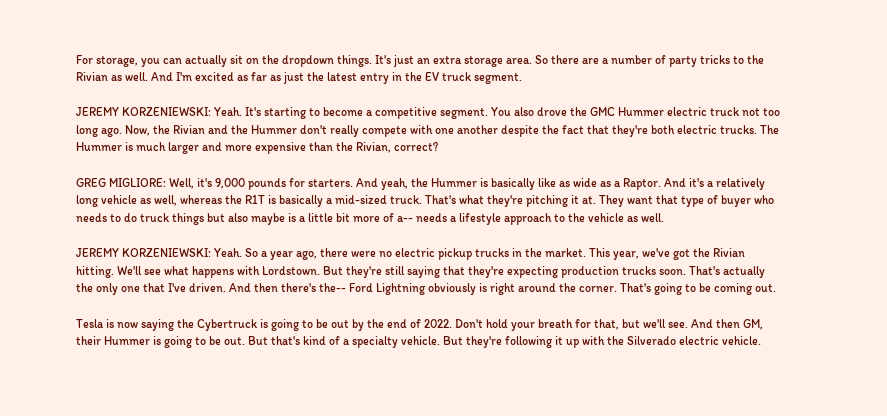For storage, you can actually sit on the dropdown things. It's just an extra storage area. So there are a number of party tricks to the Rivian as well. And I'm excited as far as just the latest entry in the EV truck segment.

JEREMY KORZENIEWSKI: Yeah. It's starting to become a competitive segment. You also drove the GMC Hummer electric truck not too long ago. Now, the Rivian and the Hummer don't really compete with one another despite the fact that they're both electric trucks. The Hummer is much larger and more expensive than the Rivian, correct?

GREG MIGLIORE: Well, it's 9,000 pounds for starters. And yeah, the Hummer is basically like as wide as a Raptor. And it's a relatively long vehicle as well, whereas the R1T is basically a mid-sized truck. That's what they're pitching it at. They want that type of buyer who needs to do truck things but also maybe is a little bit more of a-- needs a lifestyle approach to the vehicle as well.

JEREMY KORZENIEWSKI: Yeah. So a year ago, there were no electric pickup trucks in the market. This year, we've got the Rivian hitting. We'll see what happens with Lordstown. But they're still saying that they're expecting production trucks soon. That's actually the only one that I've driven. And then there's the-- Ford Lightning obviously is right around the corner. That's going to be coming out.

Tesla is now saying the Cybertruck is going to be out by the end of 2022. Don't hold your breath for that, but we'll see. And then GM, their Hummer is going to be out. But that's kind of a specialty vehicle. But they're following it up with the Silverado electric vehicle.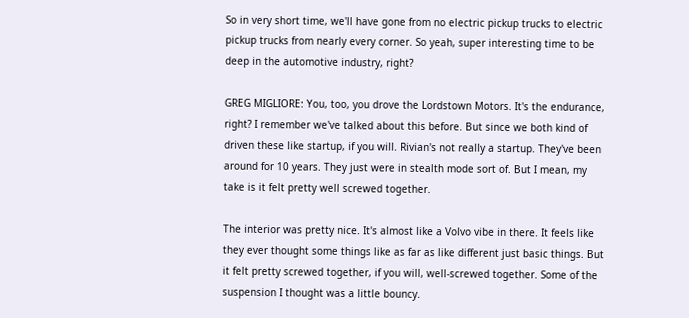So in very short time, we'll have gone from no electric pickup trucks to electric pickup trucks from nearly every corner. So yeah, super interesting time to be deep in the automotive industry, right?

GREG MIGLIORE: You, too, you drove the Lordstown Motors. It's the endurance, right? I remember we've talked about this before. But since we both kind of driven these like startup, if you will. Rivian's not really a startup. They've been around for 10 years. They just were in stealth mode sort of. But I mean, my take is it felt pretty well screwed together.

The interior was pretty nice. It's almost like a Volvo vibe in there. It feels like they ever thought some things like as far as like different just basic things. But it felt pretty screwed together, if you will, well-screwed together. Some of the suspension I thought was a little bouncy.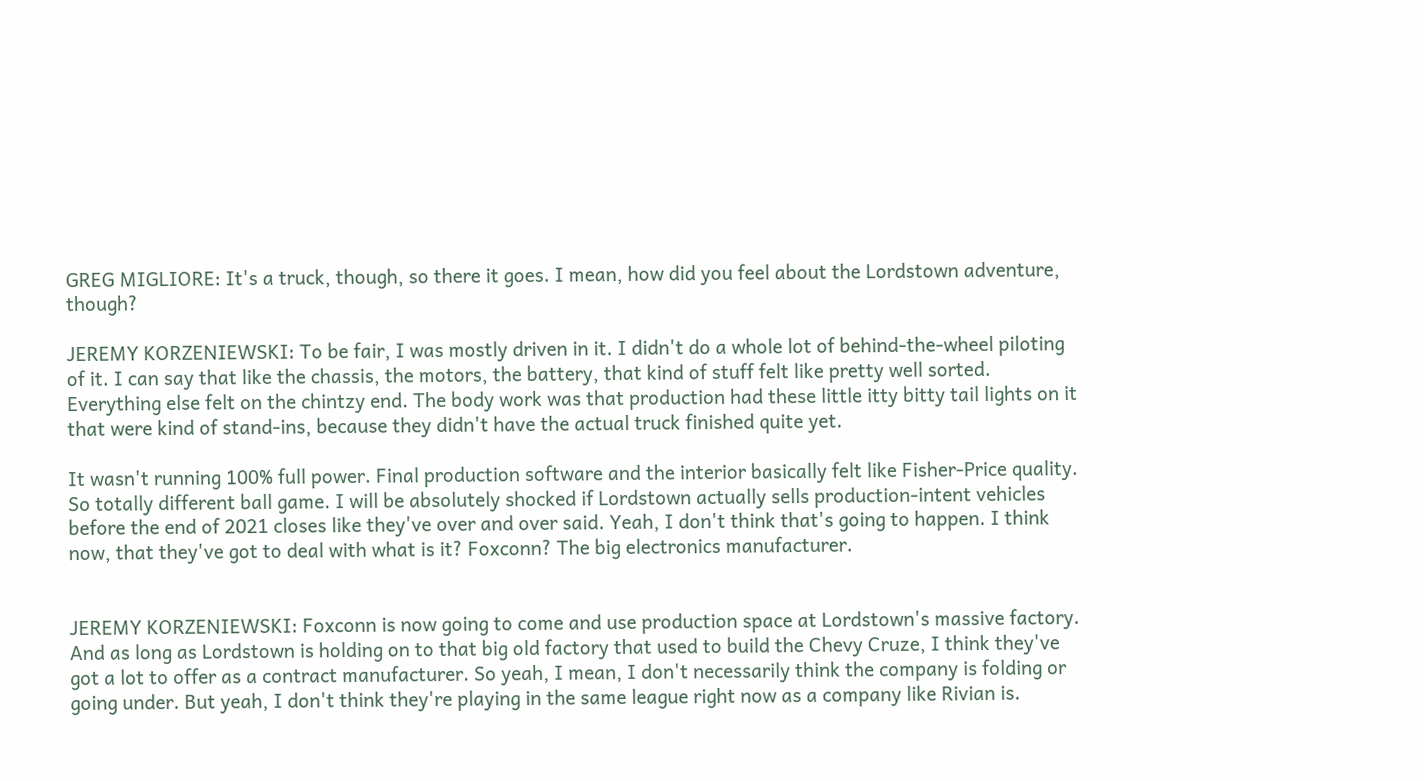GREG MIGLIORE: It's a truck, though, so there it goes. I mean, how did you feel about the Lordstown adventure, though?

JEREMY KORZENIEWSKI: To be fair, I was mostly driven in it. I didn't do a whole lot of behind-the-wheel piloting of it. I can say that like the chassis, the motors, the battery, that kind of stuff felt like pretty well sorted. Everything else felt on the chintzy end. The body work was that production had these little itty bitty tail lights on it that were kind of stand-ins, because they didn't have the actual truck finished quite yet.

It wasn't running 100% full power. Final production software and the interior basically felt like Fisher-Price quality. So totally different ball game. I will be absolutely shocked if Lordstown actually sells production-intent vehicles before the end of 2021 closes like they've over and over said. Yeah, I don't think that's going to happen. I think now, that they've got to deal with what is it? Foxconn? The big electronics manufacturer.


JEREMY KORZENIEWSKI: Foxconn is now going to come and use production space at Lordstown's massive factory. And as long as Lordstown is holding on to that big old factory that used to build the Chevy Cruze, I think they've got a lot to offer as a contract manufacturer. So yeah, I mean, I don't necessarily think the company is folding or going under. But yeah, I don't think they're playing in the same league right now as a company like Rivian is.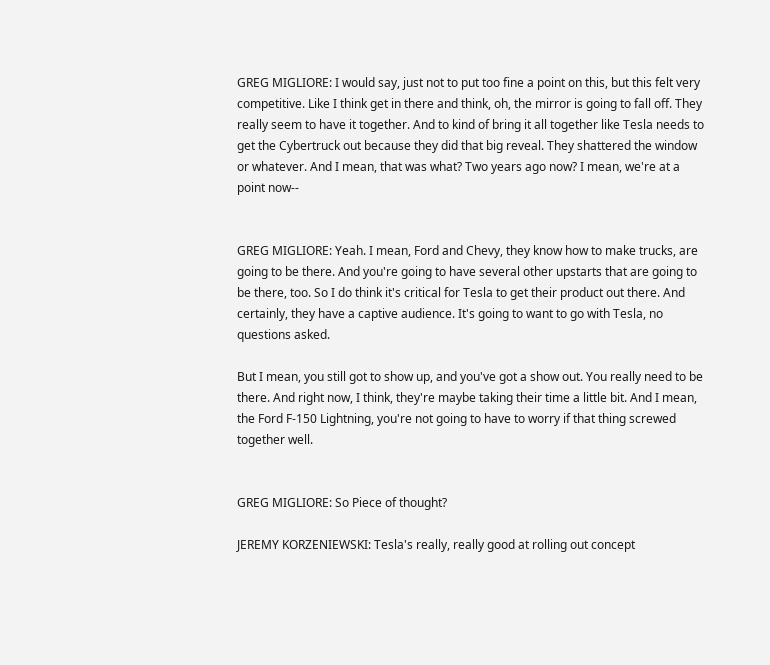GREG MIGLIORE: I would say, just not to put too fine a point on this, but this felt very competitive. Like I think get in there and think, oh, the mirror is going to fall off. They really seem to have it together. And to kind of bring it all together like Tesla needs to get the Cybertruck out because they did that big reveal. They shattered the window or whatever. And I mean, that was what? Two years ago now? I mean, we're at a point now--


GREG MIGLIORE: Yeah. I mean, Ford and Chevy, they know how to make trucks, are going to be there. And you're going to have several other upstarts that are going to be there, too. So I do think it's critical for Tesla to get their product out there. And certainly, they have a captive audience. It's going to want to go with Tesla, no questions asked.

But I mean, you still got to show up, and you've got a show out. You really need to be there. And right now, I think, they're maybe taking their time a little bit. And I mean, the Ford F-150 Lightning, you're not going to have to worry if that thing screwed together well.


GREG MIGLIORE: So Piece of thought?

JEREMY KORZENIEWSKI: Tesla's really, really good at rolling out concept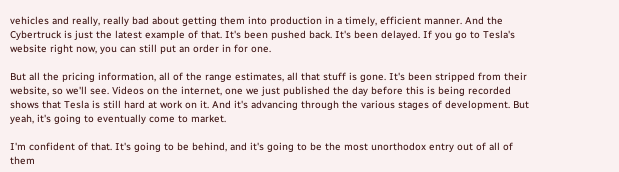vehicles and really, really bad about getting them into production in a timely, efficient manner. And the Cybertruck is just the latest example of that. It's been pushed back. It's been delayed. If you go to Tesla's website right now, you can still put an order in for one.

But all the pricing information, all of the range estimates, all that stuff is gone. It's been stripped from their website, so we'll see. Videos on the internet, one we just published the day before this is being recorded shows that Tesla is still hard at work on it. And it's advancing through the various stages of development. But yeah, it's going to eventually come to market.

I'm confident of that. It's going to be behind, and it's going to be the most unorthodox entry out of all of them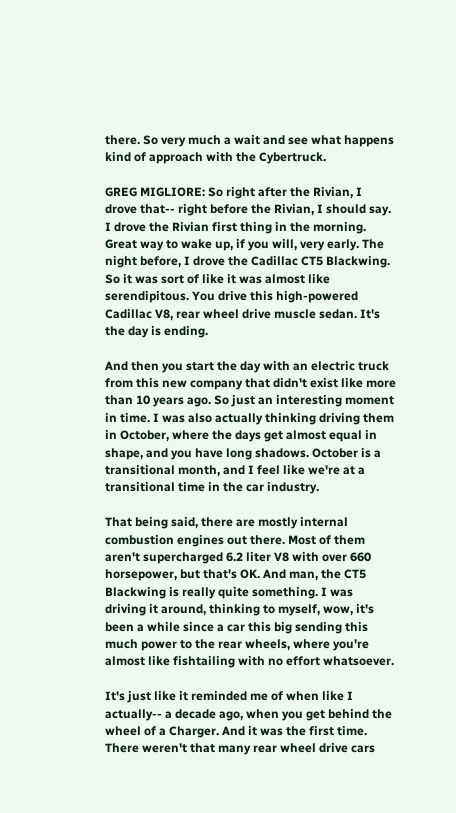there. So very much a wait and see what happens kind of approach with the Cybertruck.

GREG MIGLIORE: So right after the Rivian, I drove that-- right before the Rivian, I should say. I drove the Rivian first thing in the morning. Great way to wake up, if you will, very early. The night before, I drove the Cadillac CT5 Blackwing. So it was sort of like it was almost like serendipitous. You drive this high-powered Cadillac V8, rear wheel drive muscle sedan. It's the day is ending.

And then you start the day with an electric truck from this new company that didn't exist like more than 10 years ago. So just an interesting moment in time. I was also actually thinking driving them in October, where the days get almost equal in shape, and you have long shadows. October is a transitional month, and I feel like we're at a transitional time in the car industry.

That being said, there are mostly internal combustion engines out there. Most of them aren't supercharged 6.2 liter V8 with over 660 horsepower, but that's OK. And man, the CT5 Blackwing is really quite something. I was driving it around, thinking to myself, wow, it's been a while since a car this big sending this much power to the rear wheels, where you're almost like fishtailing with no effort whatsoever.

It's just like it reminded me of when like I actually-- a decade ago, when you get behind the wheel of a Charger. And it was the first time. There weren't that many rear wheel drive cars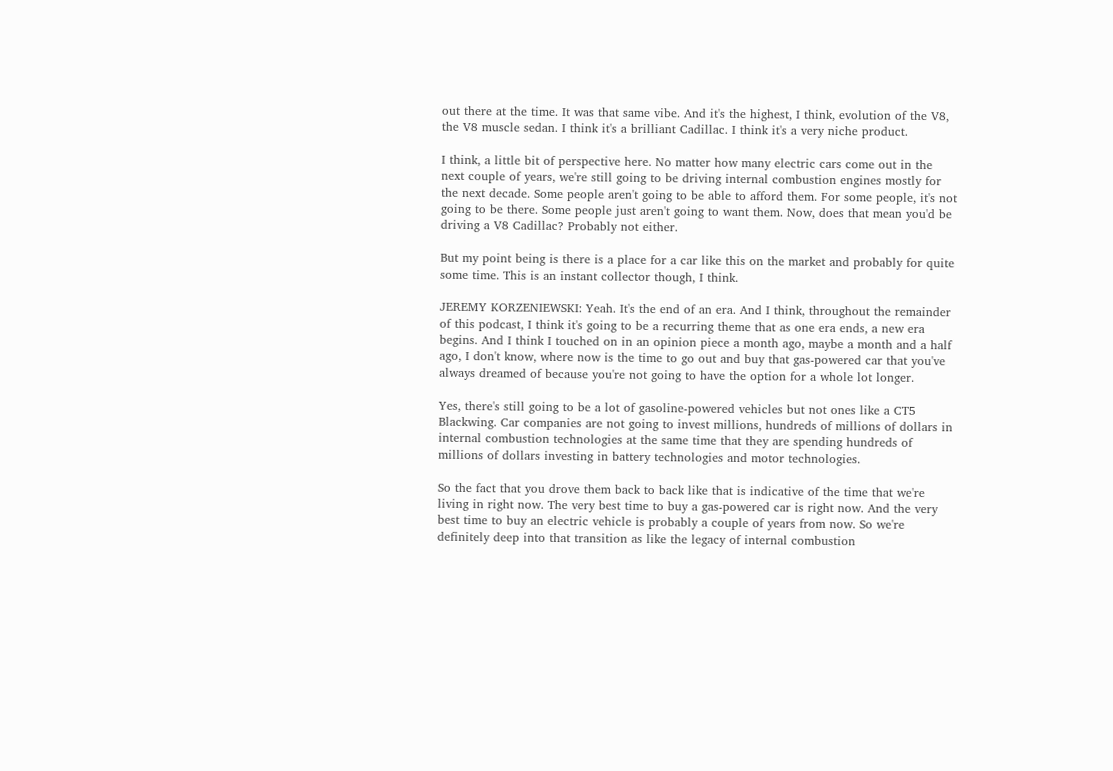out there at the time. It was that same vibe. And it's the highest, I think, evolution of the V8, the V8 muscle sedan. I think it's a brilliant Cadillac. I think it's a very niche product.

I think, a little bit of perspective here. No matter how many electric cars come out in the next couple of years, we're still going to be driving internal combustion engines mostly for the next decade. Some people aren't going to be able to afford them. For some people, it's not going to be there. Some people just aren't going to want them. Now, does that mean you'd be driving a V8 Cadillac? Probably not either.

But my point being is there is a place for a car like this on the market and probably for quite some time. This is an instant collector though, I think.

JEREMY KORZENIEWSKI: Yeah. It's the end of an era. And I think, throughout the remainder of this podcast, I think it's going to be a recurring theme that as one era ends, a new era begins. And I think I touched on in an opinion piece a month ago, maybe a month and a half ago, I don't know, where now is the time to go out and buy that gas-powered car that you've always dreamed of because you're not going to have the option for a whole lot longer.

Yes, there's still going to be a lot of gasoline-powered vehicles but not ones like a CT5 Blackwing. Car companies are not going to invest millions, hundreds of millions of dollars in internal combustion technologies at the same time that they are spending hundreds of millions of dollars investing in battery technologies and motor technologies.

So the fact that you drove them back to back like that is indicative of the time that we're living in right now. The very best time to buy a gas-powered car is right now. And the very best time to buy an electric vehicle is probably a couple of years from now. So we're definitely deep into that transition as like the legacy of internal combustion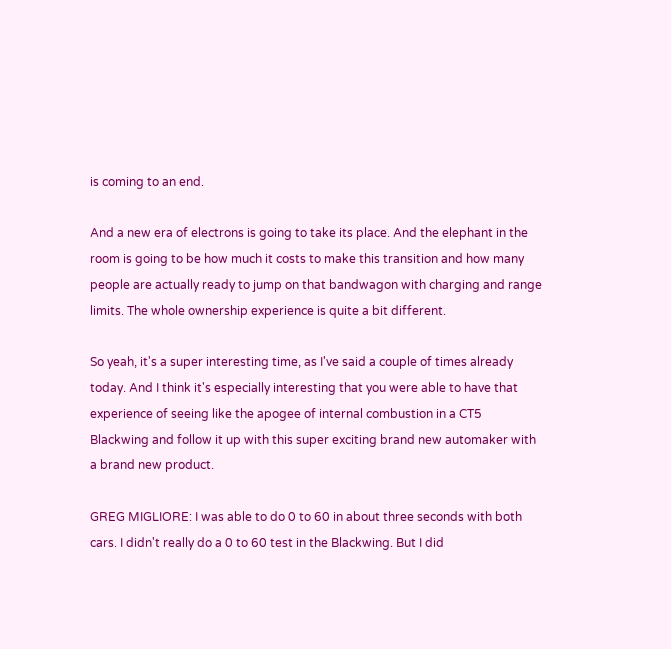is coming to an end.

And a new era of electrons is going to take its place. And the elephant in the room is going to be how much it costs to make this transition and how many people are actually ready to jump on that bandwagon with charging and range limits. The whole ownership experience is quite a bit different.

So yeah, it's a super interesting time, as I've said a couple of times already today. And I think it's especially interesting that you were able to have that experience of seeing like the apogee of internal combustion in a CT5 Blackwing and follow it up with this super exciting brand new automaker with a brand new product.

GREG MIGLIORE: I was able to do 0 to 60 in about three seconds with both cars. I didn't really do a 0 to 60 test in the Blackwing. But I did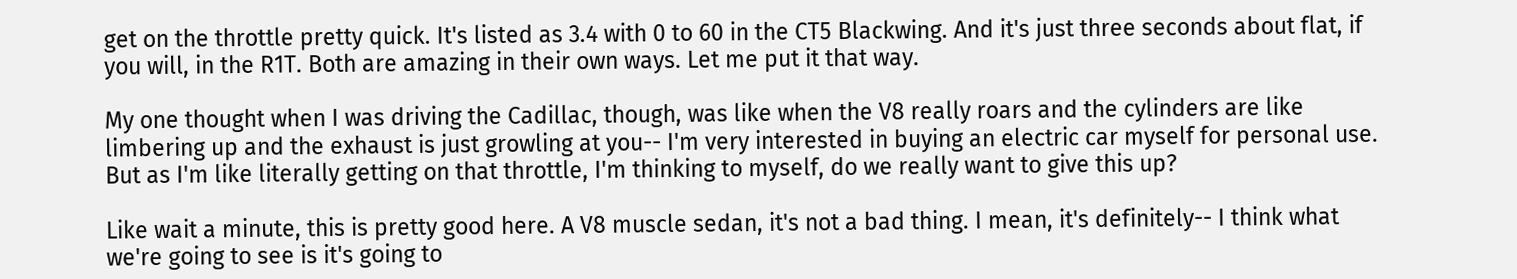get on the throttle pretty quick. It's listed as 3.4 with 0 to 60 in the CT5 Blackwing. And it's just three seconds about flat, if you will, in the R1T. Both are amazing in their own ways. Let me put it that way.

My one thought when I was driving the Cadillac, though, was like when the V8 really roars and the cylinders are like limbering up and the exhaust is just growling at you-- I'm very interested in buying an electric car myself for personal use. But as I'm like literally getting on that throttle, I'm thinking to myself, do we really want to give this up?

Like wait a minute, this is pretty good here. A V8 muscle sedan, it's not a bad thing. I mean, it's definitely-- I think what we're going to see is it's going to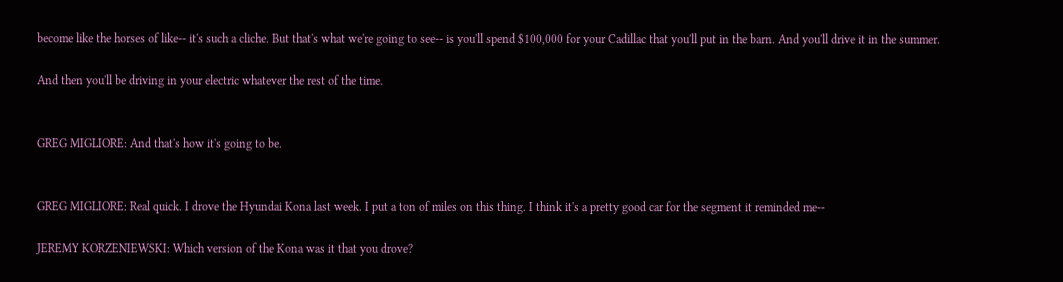become like the horses of like-- it's such a cliche. But that's what we're going to see-- is you'll spend $100,000 for your Cadillac that you'll put in the barn. And you'll drive it in the summer.

And then you'll be driving in your electric whatever the rest of the time.


GREG MIGLIORE: And that's how it's going to be.


GREG MIGLIORE: Real quick. I drove the Hyundai Kona last week. I put a ton of miles on this thing. I think it's a pretty good car for the segment it reminded me--

JEREMY KORZENIEWSKI: Which version of the Kona was it that you drove?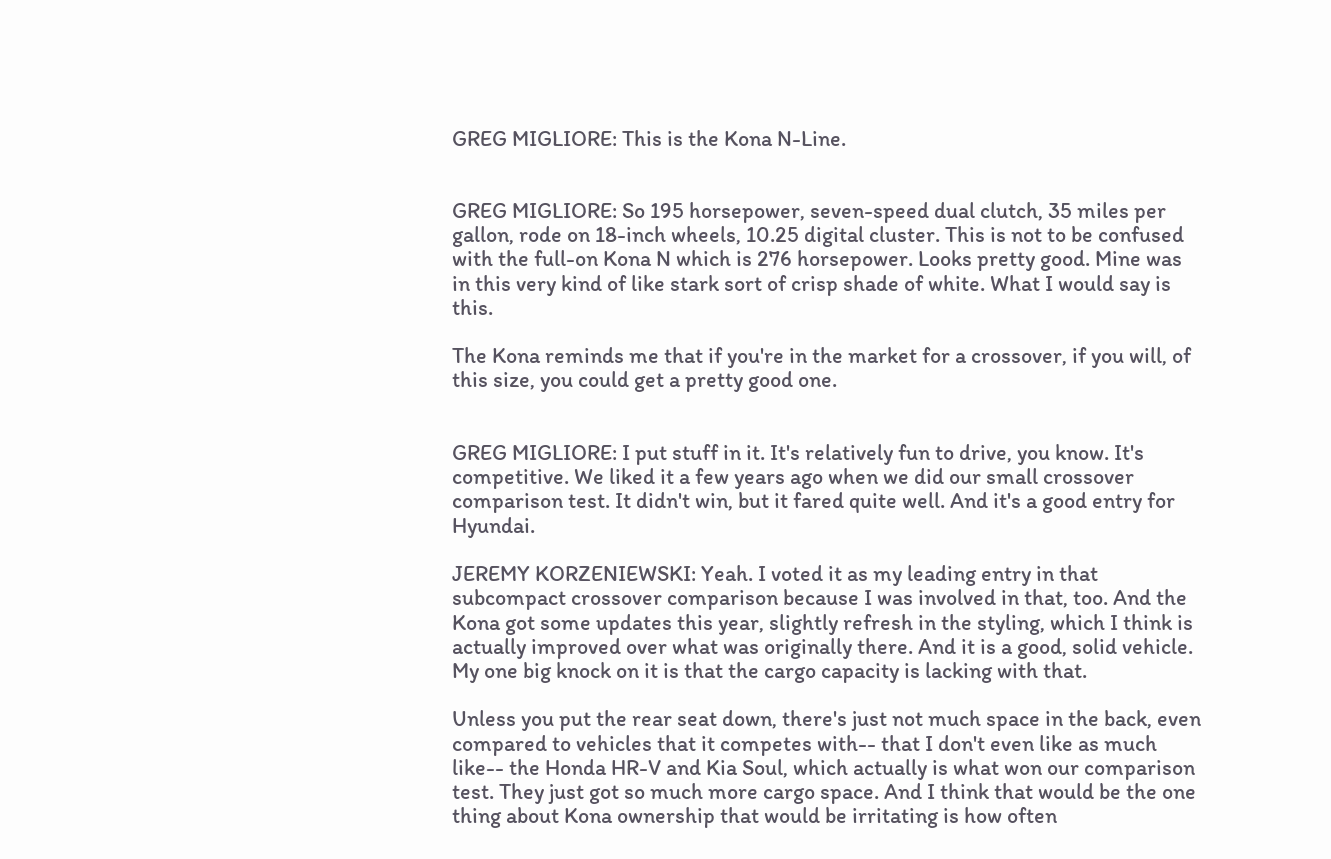GREG MIGLIORE: This is the Kona N-Line.


GREG MIGLIORE: So 195 horsepower, seven-speed dual clutch, 35 miles per gallon, rode on 18-inch wheels, 10.25 digital cluster. This is not to be confused with the full-on Kona N which is 276 horsepower. Looks pretty good. Mine was in this very kind of like stark sort of crisp shade of white. What I would say is this.

The Kona reminds me that if you're in the market for a crossover, if you will, of this size, you could get a pretty good one.


GREG MIGLIORE: I put stuff in it. It's relatively fun to drive, you know. It's competitive. We liked it a few years ago when we did our small crossover comparison test. It didn't win, but it fared quite well. And it's a good entry for Hyundai.

JEREMY KORZENIEWSKI: Yeah. I voted it as my leading entry in that subcompact crossover comparison because I was involved in that, too. And the Kona got some updates this year, slightly refresh in the styling, which I think is actually improved over what was originally there. And it is a good, solid vehicle. My one big knock on it is that the cargo capacity is lacking with that.

Unless you put the rear seat down, there's just not much space in the back, even compared to vehicles that it competes with-- that I don't even like as much like-- the Honda HR-V and Kia Soul, which actually is what won our comparison test. They just got so much more cargo space. And I think that would be the one thing about Kona ownership that would be irritating is how often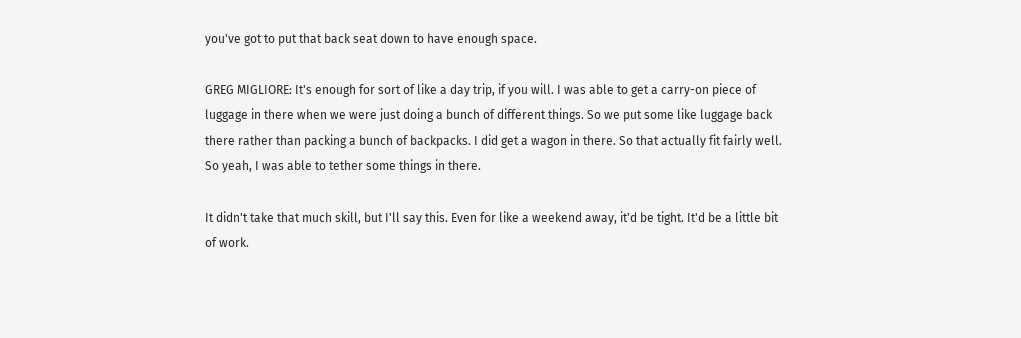you've got to put that back seat down to have enough space.

GREG MIGLIORE: It's enough for sort of like a day trip, if you will. I was able to get a carry-on piece of luggage in there when we were just doing a bunch of different things. So we put some like luggage back there rather than packing a bunch of backpacks. I did get a wagon in there. So that actually fit fairly well. So yeah, I was able to tether some things in there.

It didn't take that much skill, but I'll say this. Even for like a weekend away, it'd be tight. It'd be a little bit of work.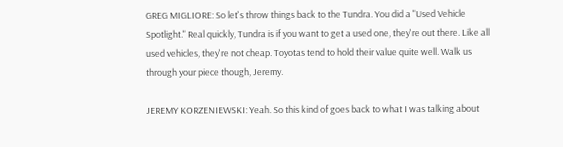GREG MIGLIORE: So let's throw things back to the Tundra. You did a "Used Vehicle Spotlight." Real quickly, Tundra is if you want to get a used one, they're out there. Like all used vehicles, they're not cheap. Toyotas tend to hold their value quite well. Walk us through your piece though, Jeremy.

JEREMY KORZENIEWSKI: Yeah. So this kind of goes back to what I was talking about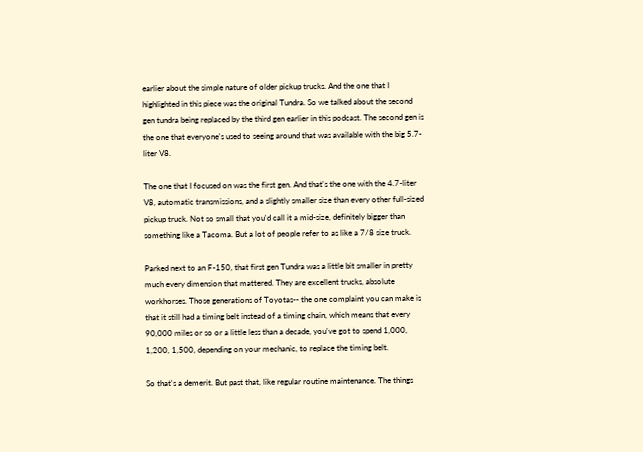earlier about the simple nature of older pickup trucks. And the one that I highlighted in this piece was the original Tundra. So we talked about the second gen tundra being replaced by the third gen earlier in this podcast. The second gen is the one that everyone's used to seeing around that was available with the big 5.7-liter V8.

The one that I focused on was the first gen. And that's the one with the 4.7-liter V8, automatic transmissions, and a slightly smaller size than every other full-sized pickup truck. Not so small that you'd call it a mid-size, definitely bigger than something like a Tacoma. But a lot of people refer to as like a 7/8 size truck.

Parked next to an F-150, that first gen Tundra was a little bit smaller in pretty much every dimension that mattered. They are excellent trucks, absolute workhorses. Those generations of Toyotas-- the one complaint you can make is that it still had a timing belt instead of a timing chain, which means that every 90,000 miles or so or a little less than a decade, you've got to spend 1,000, 1,200, 1,500, depending on your mechanic, to replace the timing belt.

So that's a demerit. But past that, like regular routine maintenance. The things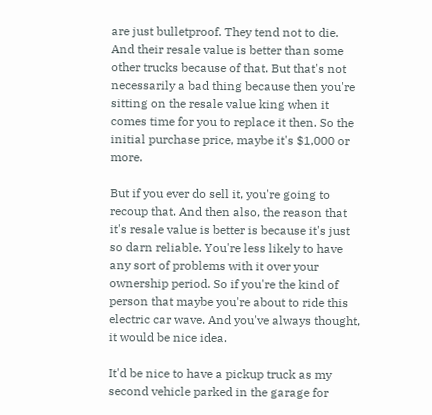are just bulletproof. They tend not to die. And their resale value is better than some other trucks because of that. But that's not necessarily a bad thing because then you're sitting on the resale value king when it comes time for you to replace it then. So the initial purchase price, maybe it's $1,000 or more.

But if you ever do sell it, you're going to recoup that. And then also, the reason that it's resale value is better is because it's just so darn reliable. You're less likely to have any sort of problems with it over your ownership period. So if you're the kind of person that maybe you're about to ride this electric car wave. And you've always thought, it would be nice idea.

It'd be nice to have a pickup truck as my second vehicle parked in the garage for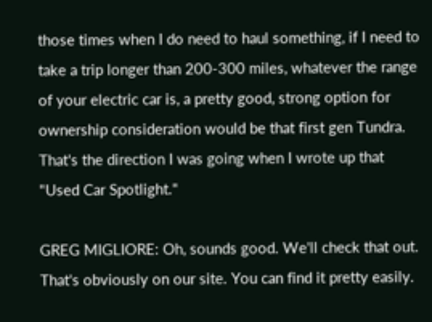those times when I do need to haul something, if I need to take a trip longer than 200-300 miles, whatever the range of your electric car is, a pretty good, strong option for ownership consideration would be that first gen Tundra. That's the direction I was going when I wrote up that "Used Car Spotlight."

GREG MIGLIORE: Oh, sounds good. We'll check that out. That's obviously on our site. You can find it pretty easily.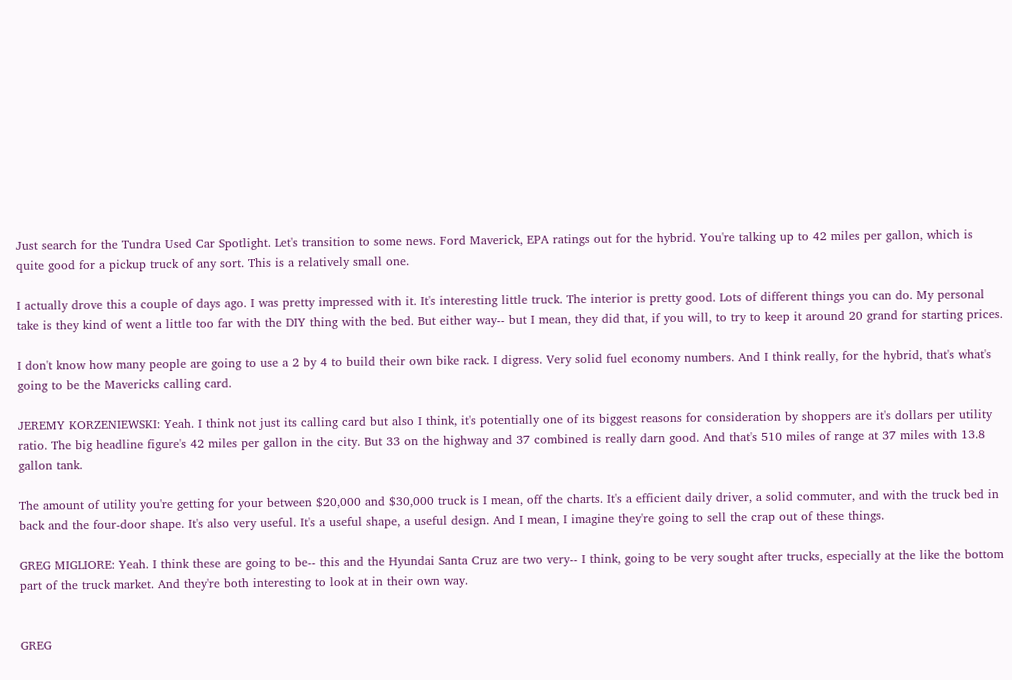Just search for the Tundra Used Car Spotlight. Let's transition to some news. Ford Maverick, EPA ratings out for the hybrid. You're talking up to 42 miles per gallon, which is quite good for a pickup truck of any sort. This is a relatively small one.

I actually drove this a couple of days ago. I was pretty impressed with it. It's interesting little truck. The interior is pretty good. Lots of different things you can do. My personal take is they kind of went a little too far with the DIY thing with the bed. But either way-- but I mean, they did that, if you will, to try to keep it around 20 grand for starting prices.

I don't know how many people are going to use a 2 by 4 to build their own bike rack. I digress. Very solid fuel economy numbers. And I think really, for the hybrid, that's what's going to be the Mavericks calling card.

JEREMY KORZENIEWSKI: Yeah. I think not just its calling card but also I think, it's potentially one of its biggest reasons for consideration by shoppers are it's dollars per utility ratio. The big headline figure's 42 miles per gallon in the city. But 33 on the highway and 37 combined is really darn good. And that's 510 miles of range at 37 miles with 13.8 gallon tank.

The amount of utility you're getting for your between $20,000 and $30,000 truck is I mean, off the charts. It's a efficient daily driver, a solid commuter, and with the truck bed in back and the four-door shape. It's also very useful. It's a useful shape, a useful design. And I mean, I imagine they're going to sell the crap out of these things.

GREG MIGLIORE: Yeah. I think these are going to be-- this and the Hyundai Santa Cruz are two very-- I think, going to be very sought after trucks, especially at the like the bottom part of the truck market. And they're both interesting to look at in their own way.


GREG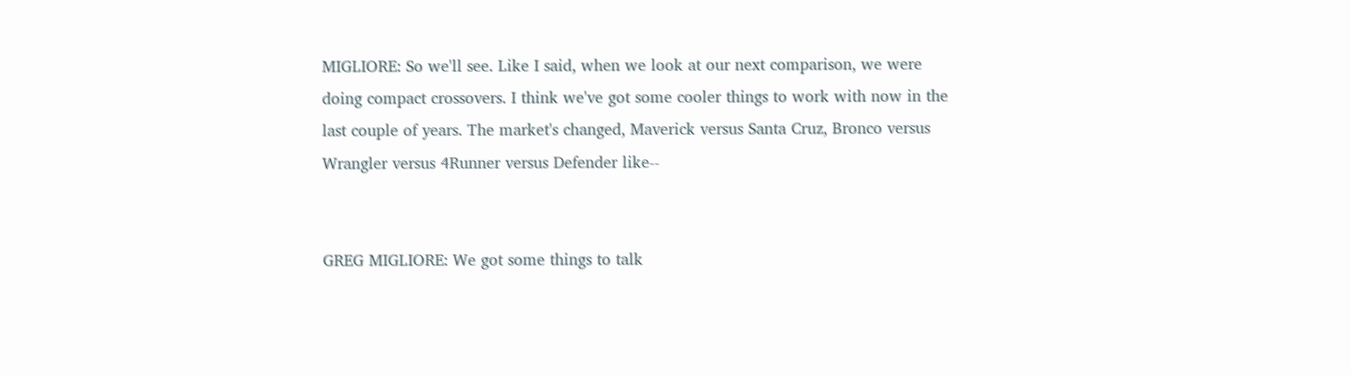MIGLIORE: So we'll see. Like I said, when we look at our next comparison, we were doing compact crossovers. I think we've got some cooler things to work with now in the last couple of years. The market's changed, Maverick versus Santa Cruz, Bronco versus Wrangler versus 4Runner versus Defender like--


GREG MIGLIORE: We got some things to talk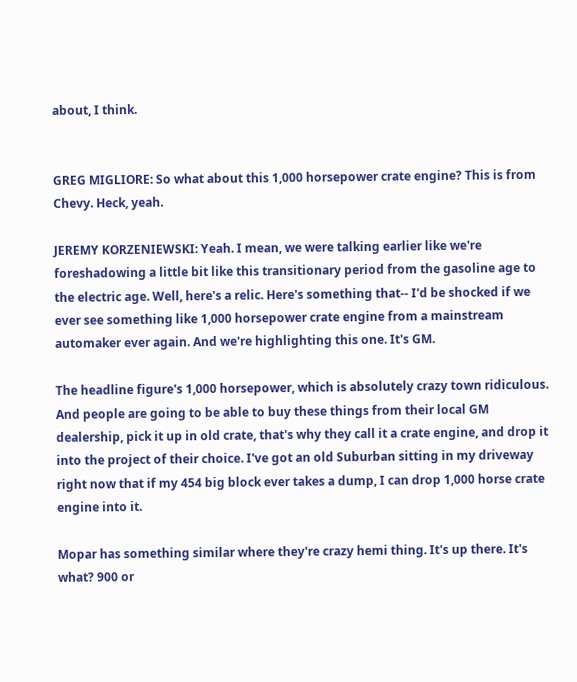about, I think.


GREG MIGLIORE: So what about this 1,000 horsepower crate engine? This is from Chevy. Heck, yeah.

JEREMY KORZENIEWSKI: Yeah. I mean, we were talking earlier like we're foreshadowing a little bit like this transitionary period from the gasoline age to the electric age. Well, here's a relic. Here's something that-- I'd be shocked if we ever see something like 1,000 horsepower crate engine from a mainstream automaker ever again. And we're highlighting this one. It's GM.

The headline figure's 1,000 horsepower, which is absolutely crazy town ridiculous. And people are going to be able to buy these things from their local GM dealership, pick it up in old crate, that's why they call it a crate engine, and drop it into the project of their choice. I've got an old Suburban sitting in my driveway right now that if my 454 big block ever takes a dump, I can drop 1,000 horse crate engine into it.

Mopar has something similar where they're crazy hemi thing. It's up there. It's what? 900 or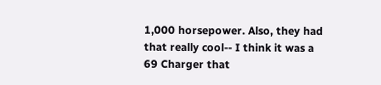1,000 horsepower. Also, they had that really cool-- I think it was a 69 Charger that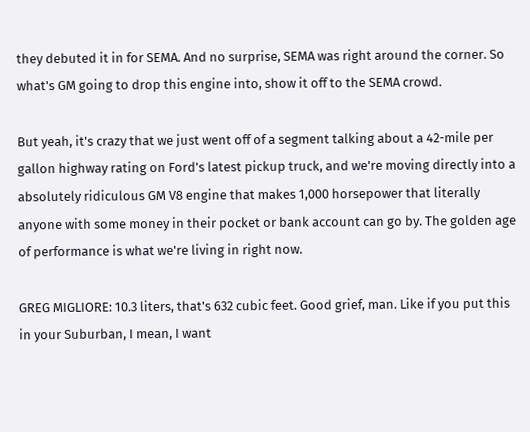they debuted it in for SEMA. And no surprise, SEMA was right around the corner. So what's GM going to drop this engine into, show it off to the SEMA crowd.

But yeah, it's crazy that we just went off of a segment talking about a 42-mile per gallon highway rating on Ford's latest pickup truck, and we're moving directly into a absolutely ridiculous GM V8 engine that makes 1,000 horsepower that literally anyone with some money in their pocket or bank account can go by. The golden age of performance is what we're living in right now.

GREG MIGLIORE: 10.3 liters, that's 632 cubic feet. Good grief, man. Like if you put this in your Suburban, I mean, I want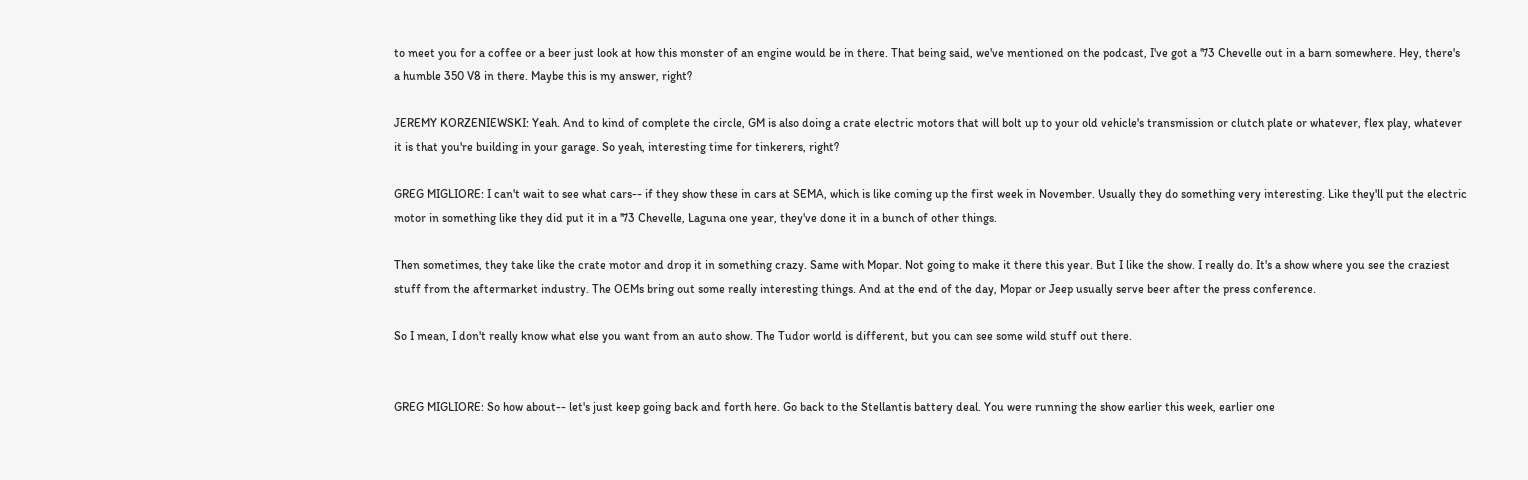to meet you for a coffee or a beer just look at how this monster of an engine would be in there. That being said, we've mentioned on the podcast, I've got a '73 Chevelle out in a barn somewhere. Hey, there's a humble 350 V8 in there. Maybe this is my answer, right?

JEREMY KORZENIEWSKI: Yeah. And to kind of complete the circle, GM is also doing a crate electric motors that will bolt up to your old vehicle's transmission or clutch plate or whatever, flex play, whatever it is that you're building in your garage. So yeah, interesting time for tinkerers, right?

GREG MIGLIORE: I can't wait to see what cars-- if they show these in cars at SEMA, which is like coming up the first week in November. Usually they do something very interesting. Like they'll put the electric motor in something like they did put it in a '73 Chevelle, Laguna one year, they've done it in a bunch of other things.

Then sometimes, they take like the crate motor and drop it in something crazy. Same with Mopar. Not going to make it there this year. But I like the show. I really do. It's a show where you see the craziest stuff from the aftermarket industry. The OEMs bring out some really interesting things. And at the end of the day, Mopar or Jeep usually serve beer after the press conference.

So I mean, I don't really know what else you want from an auto show. The Tudor world is different, but you can see some wild stuff out there.


GREG MIGLIORE: So how about-- let's just keep going back and forth here. Go back to the Stellantis battery deal. You were running the show earlier this week, earlier one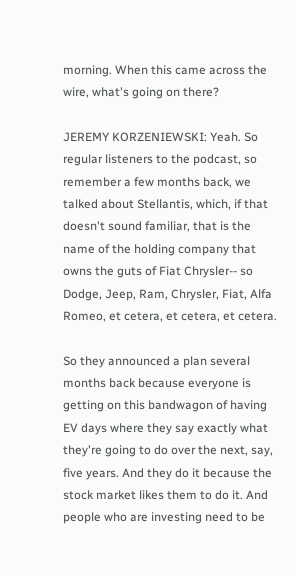morning. When this came across the wire, what's going on there?

JEREMY KORZENIEWSKI: Yeah. So regular listeners to the podcast, so remember a few months back, we talked about Stellantis, which, if that doesn't sound familiar, that is the name of the holding company that owns the guts of Fiat Chrysler-- so Dodge, Jeep, Ram, Chrysler, Fiat, Alfa Romeo, et cetera, et cetera, et cetera.

So they announced a plan several months back because everyone is getting on this bandwagon of having EV days where they say exactly what they're going to do over the next, say, five years. And they do it because the stock market likes them to do it. And people who are investing need to be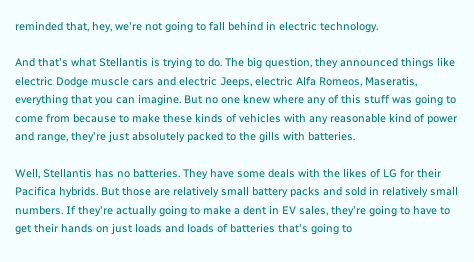reminded that, hey, we're not going to fall behind in electric technology.

And that's what Stellantis is trying to do. The big question, they announced things like electric Dodge muscle cars and electric Jeeps, electric Alfa Romeos, Maseratis, everything that you can imagine. But no one knew where any of this stuff was going to come from because to make these kinds of vehicles with any reasonable kind of power and range, they're just absolutely packed to the gills with batteries.

Well, Stellantis has no batteries. They have some deals with the likes of LG for their Pacifica hybrids. But those are relatively small battery packs and sold in relatively small numbers. If they're actually going to make a dent in EV sales, they're going to have to get their hands on just loads and loads of batteries that's going to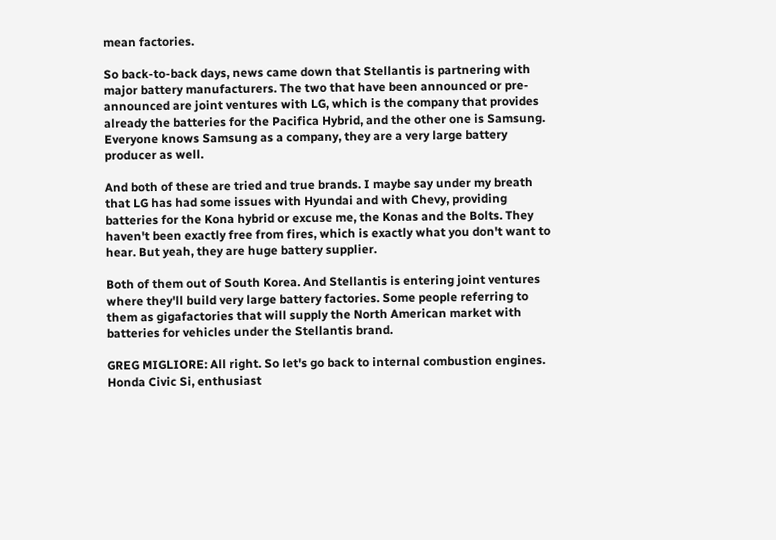mean factories.

So back-to-back days, news came down that Stellantis is partnering with major battery manufacturers. The two that have been announced or pre-announced are joint ventures with LG, which is the company that provides already the batteries for the Pacifica Hybrid, and the other one is Samsung. Everyone knows Samsung as a company, they are a very large battery producer as well.

And both of these are tried and true brands. I maybe say under my breath that LG has had some issues with Hyundai and with Chevy, providing batteries for the Kona hybrid or excuse me, the Konas and the Bolts. They haven't been exactly free from fires, which is exactly what you don't want to hear. But yeah, they are huge battery supplier.

Both of them out of South Korea. And Stellantis is entering joint ventures where they'll build very large battery factories. Some people referring to them as gigafactories that will supply the North American market with batteries for vehicles under the Stellantis brand.

GREG MIGLIORE: All right. So let's go back to internal combustion engines. Honda Civic Si, enthusiast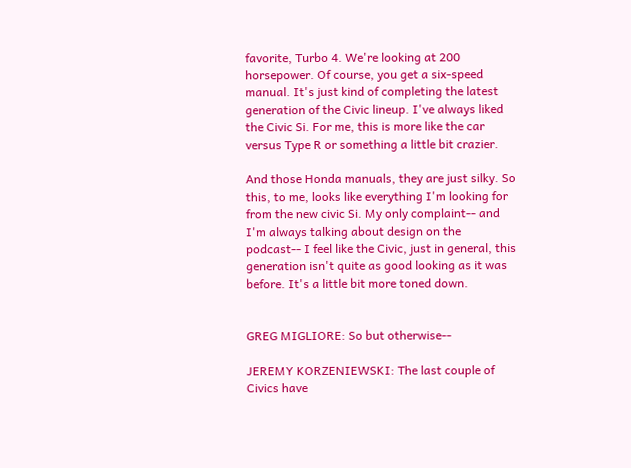favorite, Turbo 4. We're looking at 200 horsepower. Of course, you get a six-speed manual. It's just kind of completing the latest generation of the Civic lineup. I've always liked the Civic Si. For me, this is more like the car versus Type R or something a little bit crazier.

And those Honda manuals, they are just silky. So this, to me, looks like everything I'm looking for from the new civic Si. My only complaint-- and I'm always talking about design on the podcast-- I feel like the Civic, just in general, this generation isn't quite as good looking as it was before. It's a little bit more toned down.


GREG MIGLIORE: So but otherwise--

JEREMY KORZENIEWSKI: The last couple of Civics have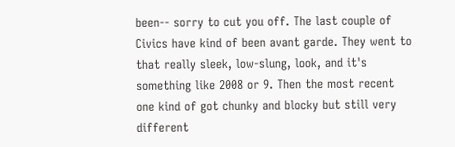been-- sorry to cut you off. The last couple of Civics have kind of been avant garde. They went to that really sleek, low-slung, look, and it's something like 2008 or 9. Then the most recent one kind of got chunky and blocky but still very different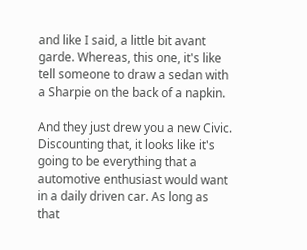and like I said, a little bit avant garde. Whereas, this one, it's like tell someone to draw a sedan with a Sharpie on the back of a napkin.

And they just drew you a new Civic. Discounting that, it looks like it's going to be everything that a automotive enthusiast would want in a daily driven car. As long as that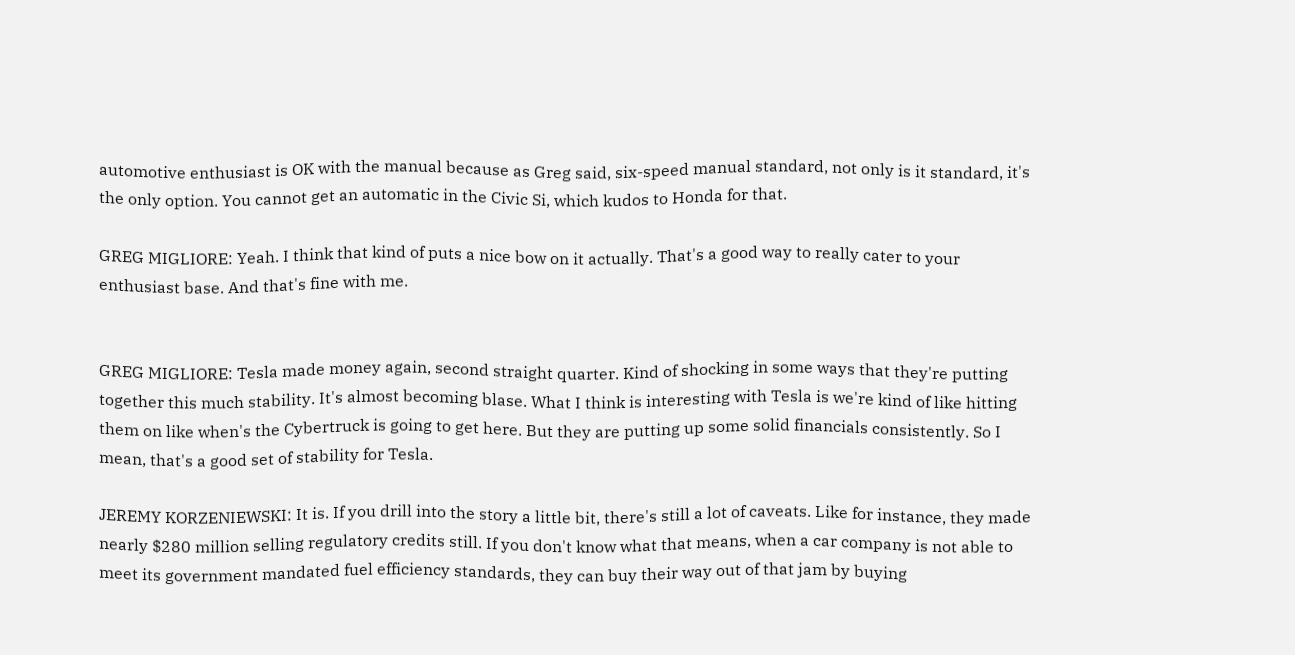automotive enthusiast is OK with the manual because as Greg said, six-speed manual standard, not only is it standard, it's the only option. You cannot get an automatic in the Civic Si, which kudos to Honda for that.

GREG MIGLIORE: Yeah. I think that kind of puts a nice bow on it actually. That's a good way to really cater to your enthusiast base. And that's fine with me.


GREG MIGLIORE: Tesla made money again, second straight quarter. Kind of shocking in some ways that they're putting together this much stability. It's almost becoming blase. What I think is interesting with Tesla is we're kind of like hitting them on like when's the Cybertruck is going to get here. But they are putting up some solid financials consistently. So I mean, that's a good set of stability for Tesla.

JEREMY KORZENIEWSKI: It is. If you drill into the story a little bit, there's still a lot of caveats. Like for instance, they made nearly $280 million selling regulatory credits still. If you don't know what that means, when a car company is not able to meet its government mandated fuel efficiency standards, they can buy their way out of that jam by buying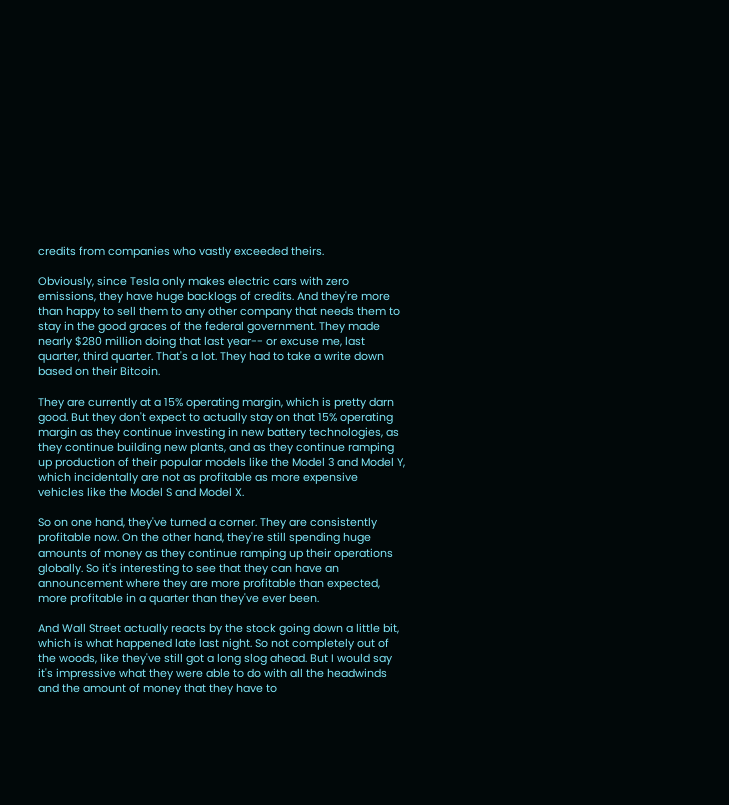credits from companies who vastly exceeded theirs.

Obviously, since Tesla only makes electric cars with zero emissions, they have huge backlogs of credits. And they're more than happy to sell them to any other company that needs them to stay in the good graces of the federal government. They made nearly $280 million doing that last year-- or excuse me, last quarter, third quarter. That's a lot. They had to take a write down based on their Bitcoin.

They are currently at a 15% operating margin, which is pretty darn good. But they don't expect to actually stay on that 15% operating margin as they continue investing in new battery technologies, as they continue building new plants, and as they continue ramping up production of their popular models like the Model 3 and Model Y, which incidentally are not as profitable as more expensive vehicles like the Model S and Model X.

So on one hand, they've turned a corner. They are consistently profitable now. On the other hand, they're still spending huge amounts of money as they continue ramping up their operations globally. So it's interesting to see that they can have an announcement where they are more profitable than expected, more profitable in a quarter than they've ever been.

And Wall Street actually reacts by the stock going down a little bit, which is what happened late last night. So not completely out of the woods, like they've still got a long slog ahead. But I would say it's impressive what they were able to do with all the headwinds and the amount of money that they have to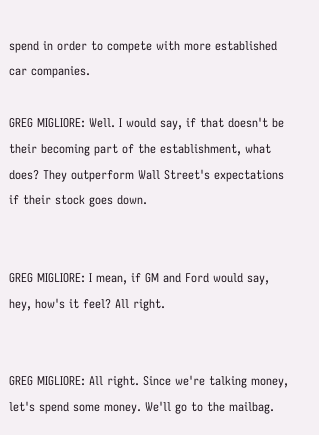spend in order to compete with more established car companies.

GREG MIGLIORE: Well. I would say, if that doesn't be their becoming part of the establishment, what does? They outperform Wall Street's expectations if their stock goes down.


GREG MIGLIORE: I mean, if GM and Ford would say, hey, how's it feel? All right.


GREG MIGLIORE: All right. Since we're talking money, let's spend some money. We'll go to the mailbag.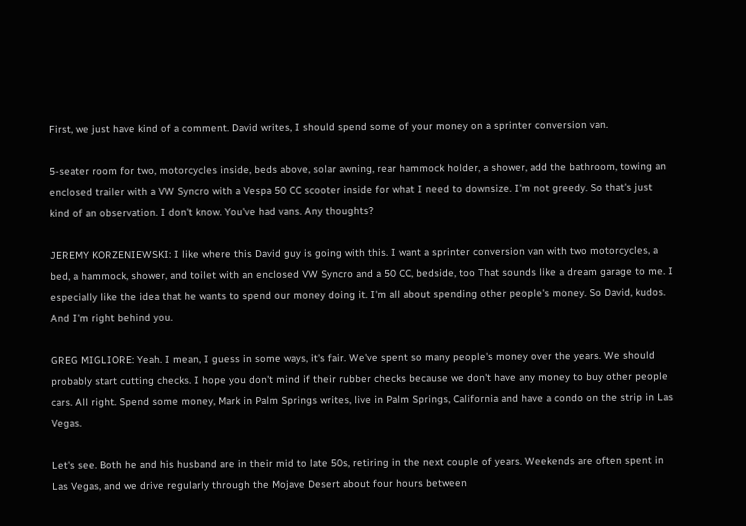First, we just have kind of a comment. David writes, I should spend some of your money on a sprinter conversion van.

5-seater room for two, motorcycles inside, beds above, solar awning, rear hammock holder, a shower, add the bathroom, towing an enclosed trailer with a VW Syncro with a Vespa 50 CC scooter inside for what I need to downsize. I'm not greedy. So that's just kind of an observation. I don't know. You've had vans. Any thoughts?

JEREMY KORZENIEWSKI: I like where this David guy is going with this. I want a sprinter conversion van with two motorcycles, a bed, a hammock, shower, and toilet with an enclosed VW Syncro and a 50 CC, bedside, too That sounds like a dream garage to me. I especially like the idea that he wants to spend our money doing it. I'm all about spending other people's money. So David, kudos. And I'm right behind you.

GREG MIGLIORE: Yeah. I mean, I guess in some ways, it's fair. We've spent so many people's money over the years. We should probably start cutting checks. I hope you don't mind if their rubber checks because we don't have any money to buy other people cars. All right. Spend some money, Mark in Palm Springs writes, live in Palm Springs, California and have a condo on the strip in Las Vegas.

Let's see. Both he and his husband are in their mid to late 50s, retiring in the next couple of years. Weekends are often spent in Las Vegas, and we drive regularly through the Mojave Desert about four hours between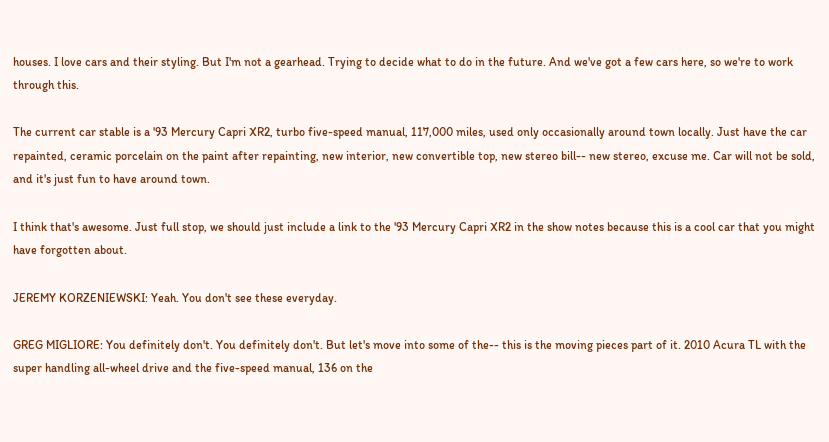houses. I love cars and their styling. But I'm not a gearhead. Trying to decide what to do in the future. And we've got a few cars here, so we're to work through this.

The current car stable is a '93 Mercury Capri XR2, turbo five-speed manual, 117,000 miles, used only occasionally around town locally. Just have the car repainted, ceramic porcelain on the paint after repainting, new interior, new convertible top, new stereo bill-- new stereo, excuse me. Car will not be sold, and it's just fun to have around town.

I think that's awesome. Just full stop, we should just include a link to the '93 Mercury Capri XR2 in the show notes because this is a cool car that you might have forgotten about.

JEREMY KORZENIEWSKI: Yeah. You don't see these everyday.

GREG MIGLIORE: You definitely don't. You definitely don't. But let's move into some of the-- this is the moving pieces part of it. 2010 Acura TL with the super handling all-wheel drive and the five-speed manual, 136 on the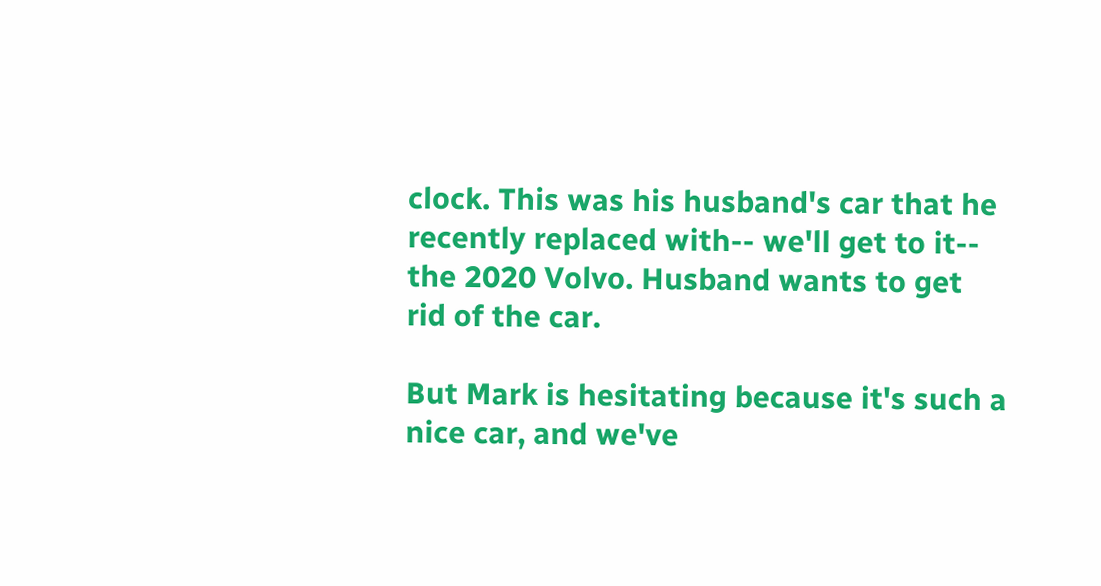clock. This was his husband's car that he recently replaced with-- we'll get to it-- the 2020 Volvo. Husband wants to get rid of the car.

But Mark is hesitating because it's such a nice car, and we've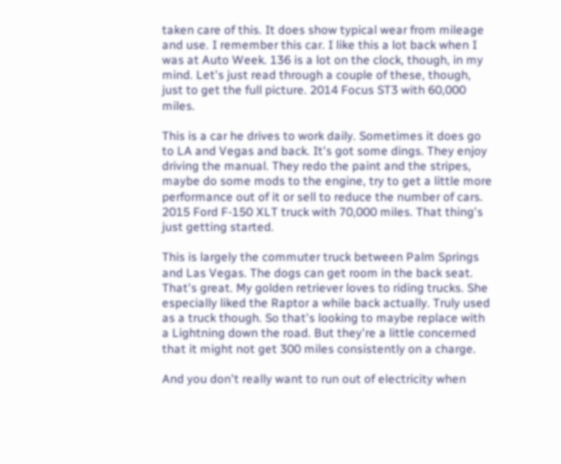taken care of this. It does show typical wear from mileage and use. I remember this car. I like this a lot back when I was at Auto Week. 136 is a lot on the clock, though, in my mind. Let's just read through a couple of these, though, just to get the full picture. 2014 Focus ST3 with 60,000 miles.

This is a car he drives to work daily. Sometimes it does go to LA and Vegas and back. It's got some dings. They enjoy driving the manual. They redo the paint and the stripes, maybe do some mods to the engine, try to get a little more performance out of it or sell to reduce the number of cars. 2015 Ford F-150 XLT truck with 70,000 miles. That thing's just getting started.

This is largely the commuter truck between Palm Springs and Las Vegas. The dogs can get room in the back seat. That's great. My golden retriever loves to riding trucks. She especially liked the Raptor a while back actually. Truly used as a truck though. So that's looking to maybe replace with a Lightning down the road. But they're a little concerned that it might not get 300 miles consistently on a charge.

And you don't really want to run out of electricity when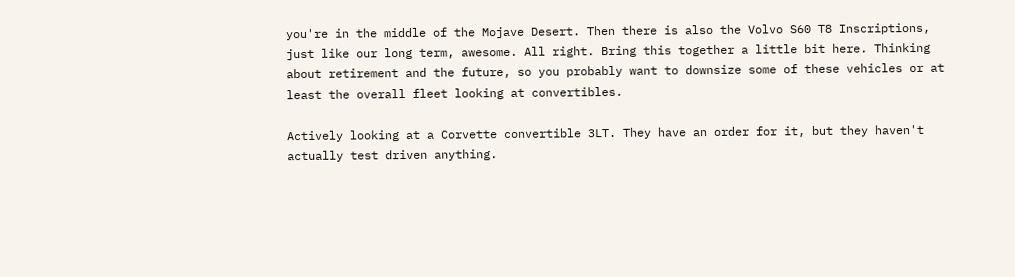you're in the middle of the Mojave Desert. Then there is also the Volvo S60 T8 Inscriptions, just like our long term, awesome. All right. Bring this together a little bit here. Thinking about retirement and the future, so you probably want to downsize some of these vehicles or at least the overall fleet looking at convertibles.

Actively looking at a Corvette convertible 3LT. They have an order for it, but they haven't actually test driven anything.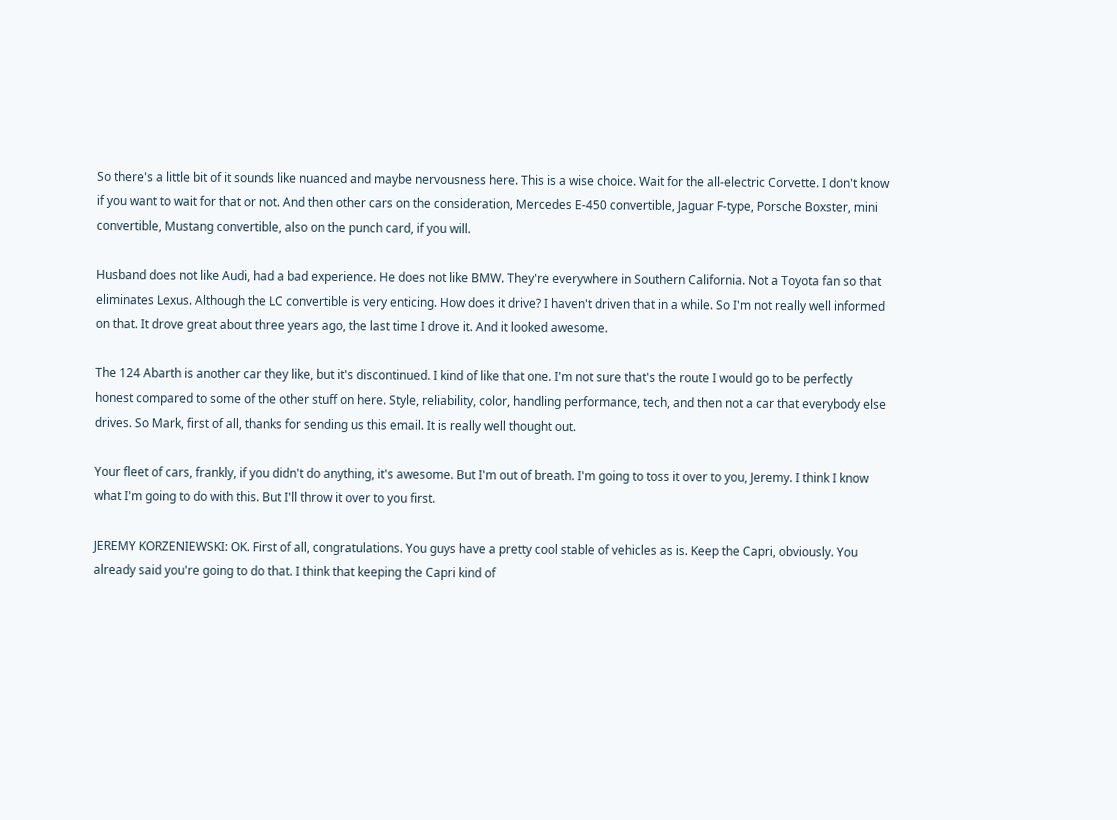So there's a little bit of it sounds like nuanced and maybe nervousness here. This is a wise choice. Wait for the all-electric Corvette. I don't know if you want to wait for that or not. And then other cars on the consideration, Mercedes E-450 convertible, Jaguar F-type, Porsche Boxster, mini convertible, Mustang convertible, also on the punch card, if you will.

Husband does not like Audi, had a bad experience. He does not like BMW. They're everywhere in Southern California. Not a Toyota fan so that eliminates Lexus. Although the LC convertible is very enticing. How does it drive? I haven't driven that in a while. So I'm not really well informed on that. It drove great about three years ago, the last time I drove it. And it looked awesome.

The 124 Abarth is another car they like, but it's discontinued. I kind of like that one. I'm not sure that's the route I would go to be perfectly honest compared to some of the other stuff on here. Style, reliability, color, handling performance, tech, and then not a car that everybody else drives. So Mark, first of all, thanks for sending us this email. It is really well thought out.

Your fleet of cars, frankly, if you didn't do anything, it's awesome. But I'm out of breath. I'm going to toss it over to you, Jeremy. I think I know what I'm going to do with this. But I'll throw it over to you first.

JEREMY KORZENIEWSKI: OK. First of all, congratulations. You guys have a pretty cool stable of vehicles as is. Keep the Capri, obviously. You already said you're going to do that. I think that keeping the Capri kind of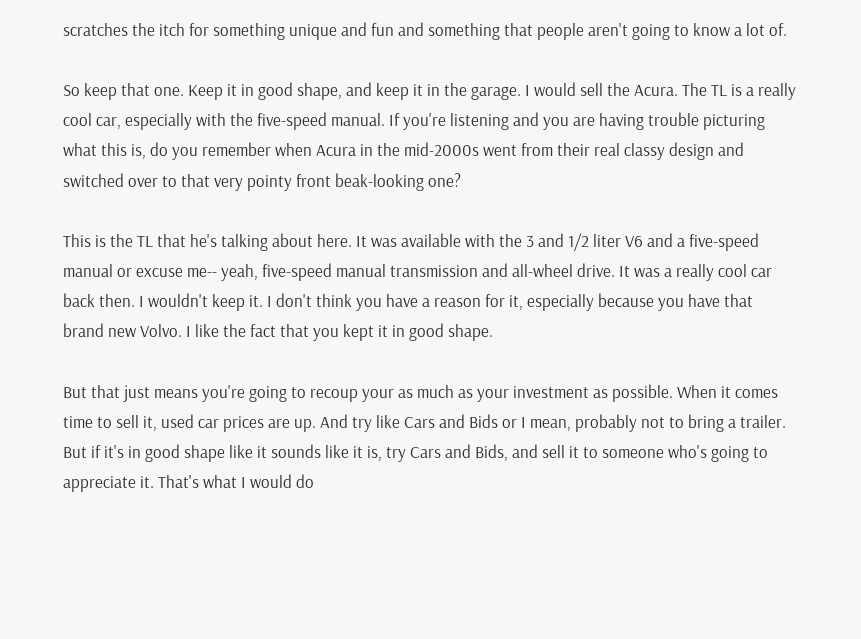scratches the itch for something unique and fun and something that people aren't going to know a lot of.

So keep that one. Keep it in good shape, and keep it in the garage. I would sell the Acura. The TL is a really cool car, especially with the five-speed manual. If you're listening and you are having trouble picturing what this is, do you remember when Acura in the mid-2000s went from their real classy design and switched over to that very pointy front beak-looking one?

This is the TL that he's talking about here. It was available with the 3 and 1/2 liter V6 and a five-speed manual or excuse me-- yeah, five-speed manual transmission and all-wheel drive. It was a really cool car back then. I wouldn't keep it. I don't think you have a reason for it, especially because you have that brand new Volvo. I like the fact that you kept it in good shape.

But that just means you're going to recoup your as much as your investment as possible. When it comes time to sell it, used car prices are up. And try like Cars and Bids or I mean, probably not to bring a trailer. But if it's in good shape like it sounds like it is, try Cars and Bids, and sell it to someone who's going to appreciate it. That's what I would do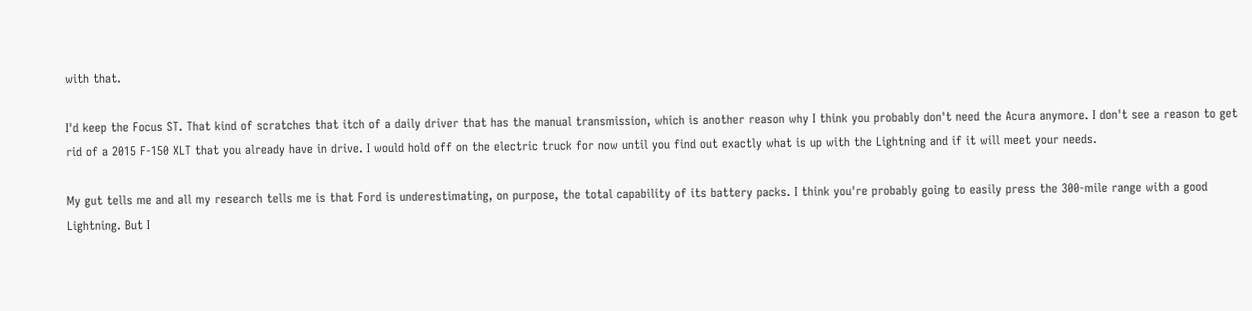with that.

I'd keep the Focus ST. That kind of scratches that itch of a daily driver that has the manual transmission, which is another reason why I think you probably don't need the Acura anymore. I don't see a reason to get rid of a 2015 F-150 XLT that you already have in drive. I would hold off on the electric truck for now until you find out exactly what is up with the Lightning and if it will meet your needs.

My gut tells me and all my research tells me is that Ford is underestimating, on purpose, the total capability of its battery packs. I think you're probably going to easily press the 300-mile range with a good Lightning. But I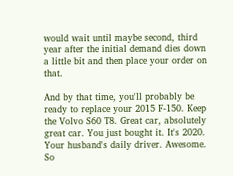would wait until maybe second, third year after the initial demand dies down a little bit and then place your order on that.

And by that time, you'll probably be ready to replace your 2015 F-150. Keep the Volvo S60 T8. Great car, absolutely great car. You just bought it. It's 2020. Your husband's daily driver. Awesome. So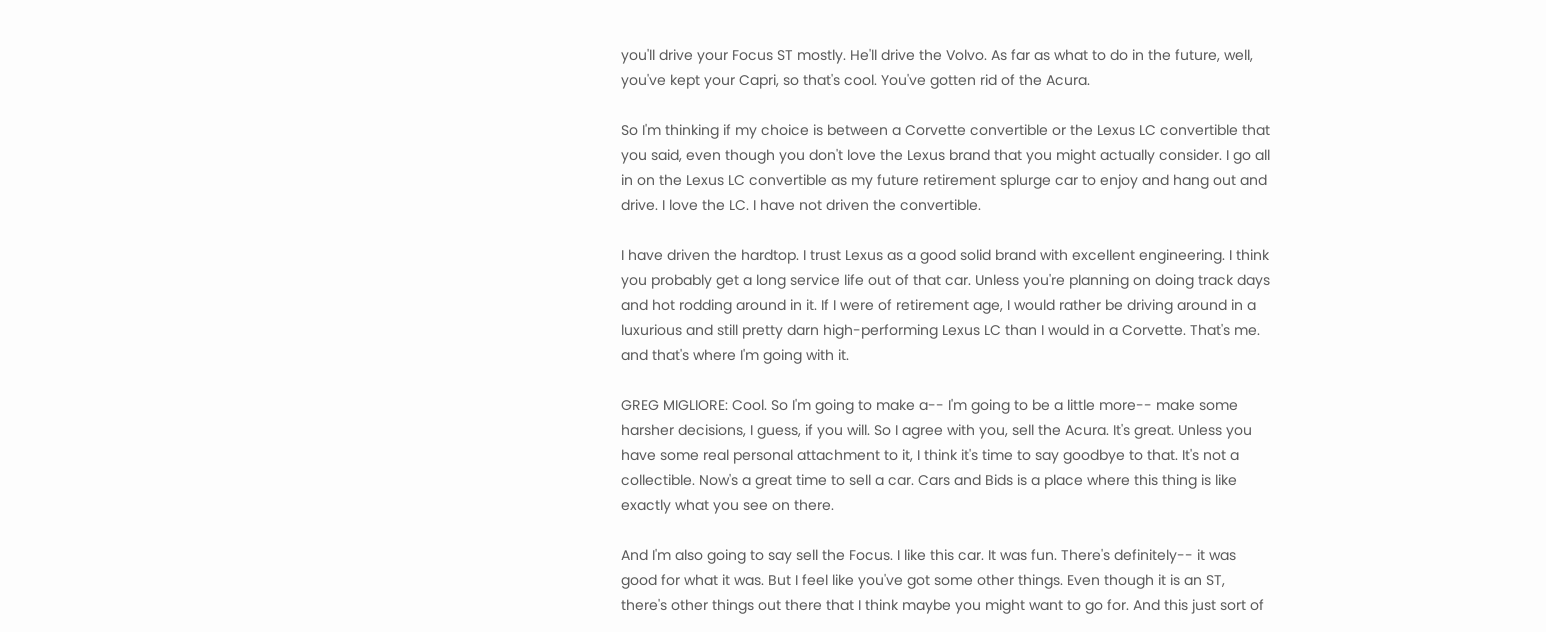you'll drive your Focus ST mostly. He'll drive the Volvo. As far as what to do in the future, well, you've kept your Capri, so that's cool. You've gotten rid of the Acura.

So I'm thinking if my choice is between a Corvette convertible or the Lexus LC convertible that you said, even though you don't love the Lexus brand that you might actually consider. I go all in on the Lexus LC convertible as my future retirement splurge car to enjoy and hang out and drive. I love the LC. I have not driven the convertible.

I have driven the hardtop. I trust Lexus as a good solid brand with excellent engineering. I think you probably get a long service life out of that car. Unless you're planning on doing track days and hot rodding around in it. If I were of retirement age, I would rather be driving around in a luxurious and still pretty darn high-performing Lexus LC than I would in a Corvette. That's me. and that's where I'm going with it.

GREG MIGLIORE: Cool. So I'm going to make a-- I'm going to be a little more-- make some harsher decisions, I guess, if you will. So I agree with you, sell the Acura. It's great. Unless you have some real personal attachment to it, I think it's time to say goodbye to that. It's not a collectible. Now's a great time to sell a car. Cars and Bids is a place where this thing is like exactly what you see on there.

And I'm also going to say sell the Focus. I like this car. It was fun. There's definitely-- it was good for what it was. But I feel like you've got some other things. Even though it is an ST, there's other things out there that I think maybe you might want to go for. And this just sort of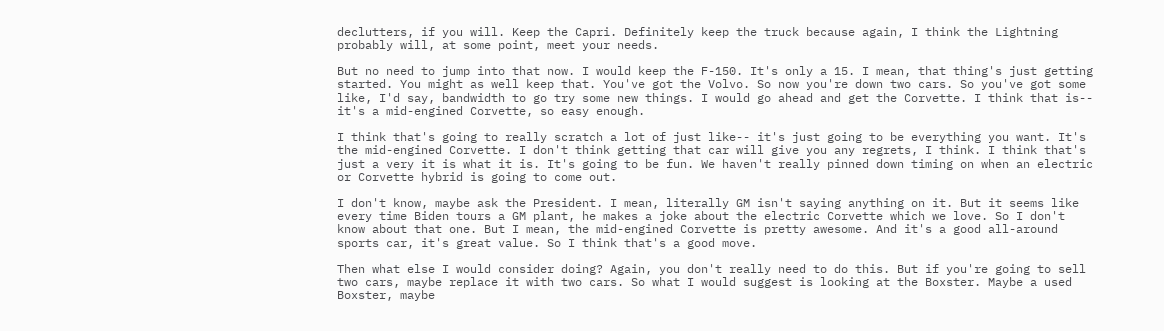declutters, if you will. Keep the Capri. Definitely keep the truck because again, I think the Lightning probably will, at some point, meet your needs.

But no need to jump into that now. I would keep the F-150. It's only a 15. I mean, that thing's just getting started. You might as well keep that. You've got the Volvo. So now you're down two cars. So you've got some like, I'd say, bandwidth to go try some new things. I would go ahead and get the Corvette. I think that is-- it's a mid-engined Corvette, so easy enough.

I think that's going to really scratch a lot of just like-- it's just going to be everything you want. It's the mid-engined Corvette. I don't think getting that car will give you any regrets, I think. I think that's just a very it is what it is. It's going to be fun. We haven't really pinned down timing on when an electric or Corvette hybrid is going to come out.

I don't know, maybe ask the President. I mean, literally GM isn't saying anything on it. But it seems like every time Biden tours a GM plant, he makes a joke about the electric Corvette which we love. So I don't know about that one. But I mean, the mid-engined Corvette is pretty awesome. And it's a good all-around sports car, it's great value. So I think that's a good move.

Then what else I would consider doing? Again, you don't really need to do this. But if you're going to sell two cars, maybe replace it with two cars. So what I would suggest is looking at the Boxster. Maybe a used Boxster, maybe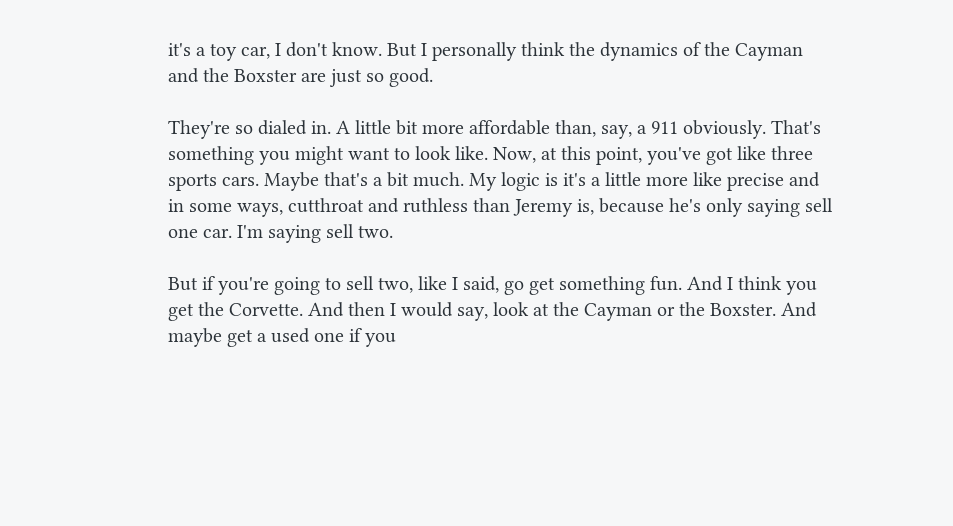it's a toy car, I don't know. But I personally think the dynamics of the Cayman and the Boxster are just so good.

They're so dialed in. A little bit more affordable than, say, a 911 obviously. That's something you might want to look like. Now, at this point, you've got like three sports cars. Maybe that's a bit much. My logic is it's a little more like precise and in some ways, cutthroat and ruthless than Jeremy is, because he's only saying sell one car. I'm saying sell two.

But if you're going to sell two, like I said, go get something fun. And I think you get the Corvette. And then I would say, look at the Cayman or the Boxster. And maybe get a used one if you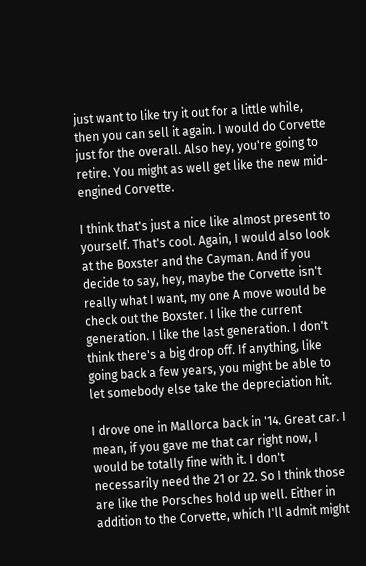just want to like try it out for a little while, then you can sell it again. I would do Corvette just for the overall. Also hey, you're going to retire. You might as well get like the new mid-engined Corvette.

I think that's just a nice like almost present to yourself. That's cool. Again, I would also look at the Boxster and the Cayman. And if you decide to say, hey, maybe the Corvette isn't really what I want, my one A move would be check out the Boxster. I like the current generation. I like the last generation. I don't think there's a big drop off. If anything, like going back a few years, you might be able to let somebody else take the depreciation hit.

I drove one in Mallorca back in '14. Great car. I mean, if you gave me that car right now, I would be totally fine with it. I don't necessarily need the 21 or 22. So I think those are like the Porsches hold up well. Either in addition to the Corvette, which I'll admit might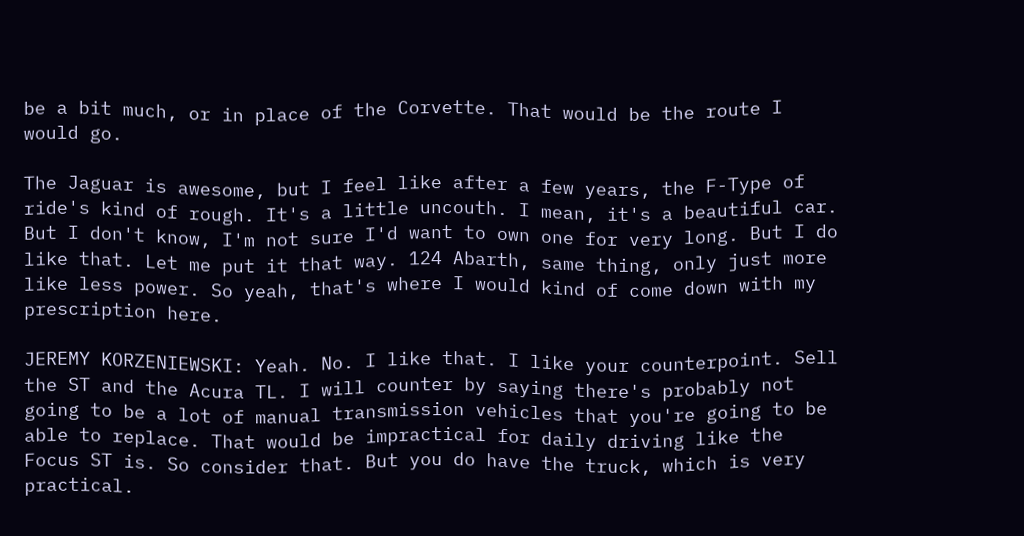be a bit much, or in place of the Corvette. That would be the route I would go.

The Jaguar is awesome, but I feel like after a few years, the F-Type of ride's kind of rough. It's a little uncouth. I mean, it's a beautiful car. But I don't know, I'm not sure I'd want to own one for very long. But I do like that. Let me put it that way. 124 Abarth, same thing, only just more like less power. So yeah, that's where I would kind of come down with my prescription here.

JEREMY KORZENIEWSKI: Yeah. No. I like that. I like your counterpoint. Sell the ST and the Acura TL. I will counter by saying there's probably not going to be a lot of manual transmission vehicles that you're going to be able to replace. That would be impractical for daily driving like the Focus ST is. So consider that. But you do have the truck, which is very practical.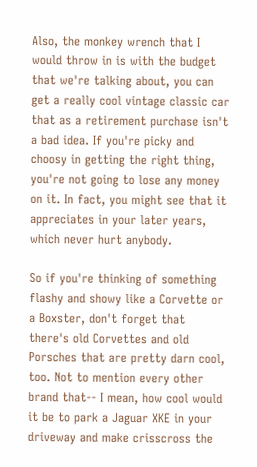Also, the monkey wrench that I would throw in is with the budget that we're talking about, you can get a really cool vintage classic car that as a retirement purchase isn't a bad idea. If you're picky and choosy in getting the right thing, you're not going to lose any money on it. In fact, you might see that it appreciates in your later years, which never hurt anybody.

So if you're thinking of something flashy and showy like a Corvette or a Boxster, don't forget that there's old Corvettes and old Porsches that are pretty darn cool, too. Not to mention every other brand that-- I mean, how cool would it be to park a Jaguar XKE in your driveway and make crisscross the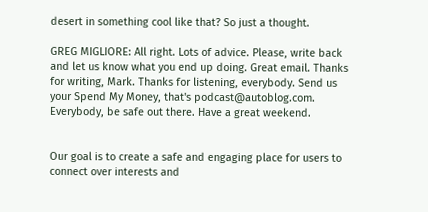desert in something cool like that? So just a thought.

GREG MIGLIORE: All right. Lots of advice. Please, write back and let us know what you end up doing. Great email. Thanks for writing, Mark. Thanks for listening, everybody. Send us your Spend My Money, that's podcast@autoblog.com. Everybody, be safe out there. Have a great weekend.


Our goal is to create a safe and engaging place for users to connect over interests and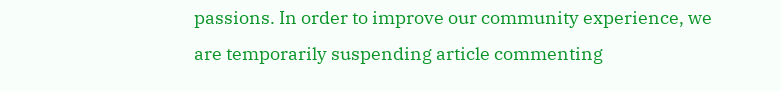passions. In order to improve our community experience, we are temporarily suspending article commenting